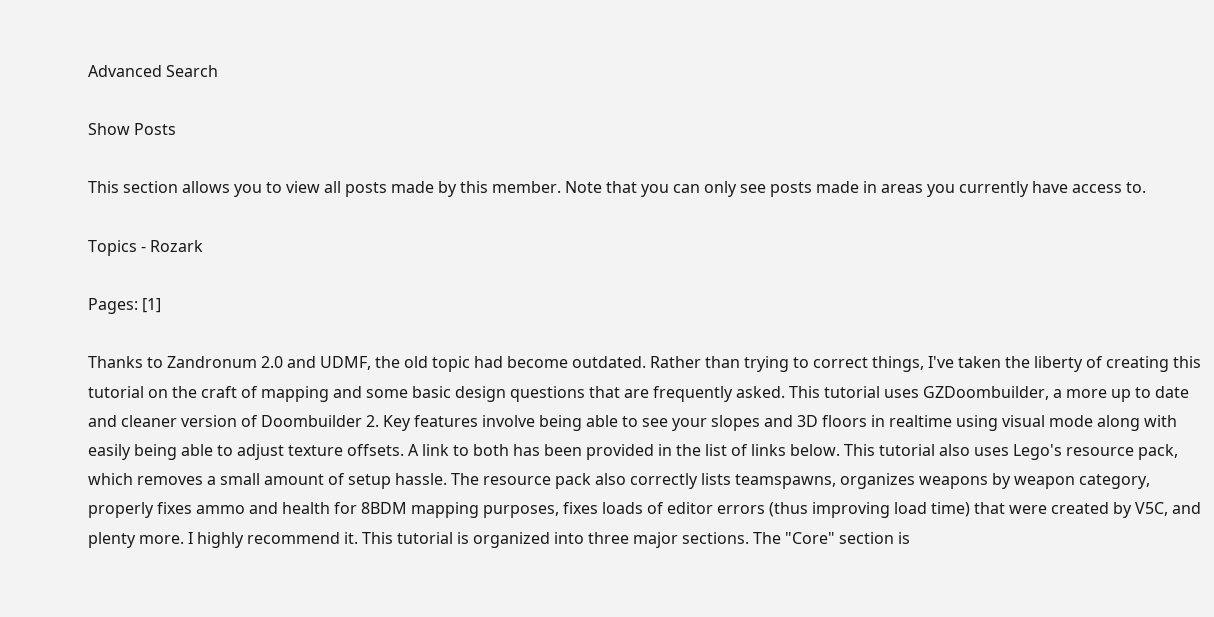Advanced Search

Show Posts

This section allows you to view all posts made by this member. Note that you can only see posts made in areas you currently have access to.

Topics - Rozark

Pages: [1]

Thanks to Zandronum 2.0 and UDMF, the old topic had become outdated. Rather than trying to correct things, I've taken the liberty of creating this tutorial on the craft of mapping and some basic design questions that are frequently asked. This tutorial uses GZDoombuilder, a more up to date and cleaner version of Doombuilder 2. Key features involve being able to see your slopes and 3D floors in realtime using visual mode along with easily being able to adjust texture offsets. A link to both has been provided in the list of links below. This tutorial also uses Lego's resource pack, which removes a small amount of setup hassle. The resource pack also correctly lists teamspawns, organizes weapons by weapon category, properly fixes ammo and health for 8BDM mapping purposes, fixes loads of editor errors (thus improving load time) that were created by V5C, and plenty more. I highly recommend it. This tutorial is organized into three major sections. The "Core" section is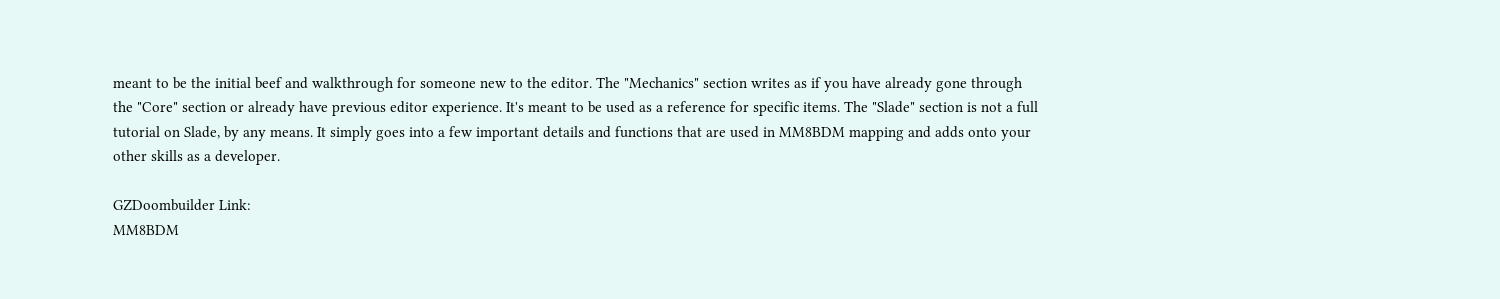meant to be the initial beef and walkthrough for someone new to the editor. The "Mechanics" section writes as if you have already gone through the "Core" section or already have previous editor experience. It's meant to be used as a reference for specific items. The "Slade" section is not a full tutorial on Slade, by any means. It simply goes into a few important details and functions that are used in MM8BDM mapping and adds onto your other skills as a developer.

GZDoombuilder Link:
MM8BDM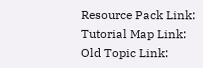Resource Pack Link:
Tutorial Map Link:
Old Topic Link: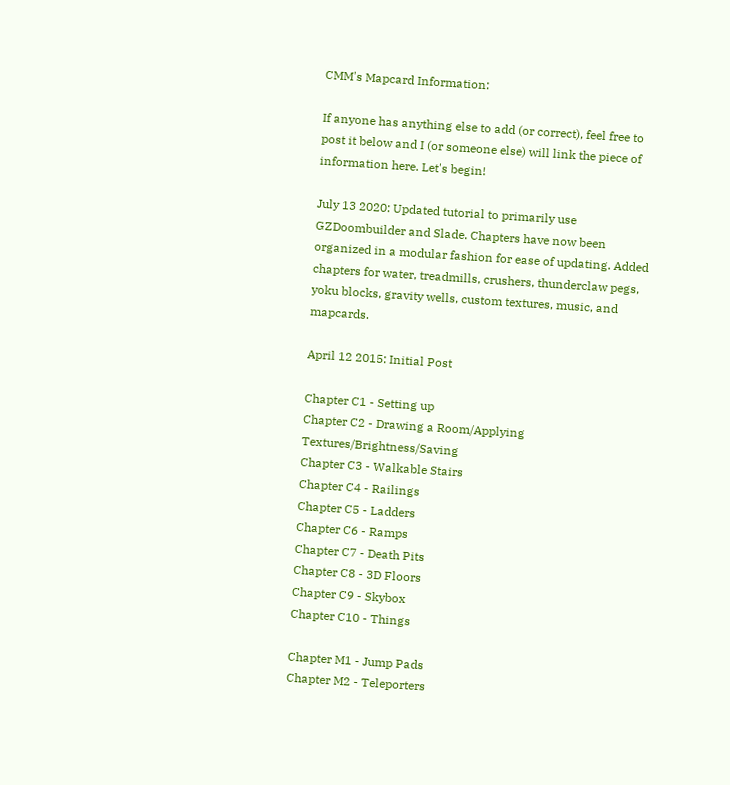CMM's Mapcard Information:

If anyone has anything else to add (or correct), feel free to post it below and I (or someone else) will link the piece of information here. Let's begin!

July 13 2020: Updated tutorial to primarily use GZDoombuilder and Slade. Chapters have now been organized in a modular fashion for ease of updating. Added chapters for water, treadmills, crushers, thunderclaw pegs, yoku blocks, gravity wells, custom textures, music, and mapcards.

April 12 2015: Initial Post

Chapter C1 - Setting up
Chapter C2 - Drawing a Room/Applying Textures/Brightness/Saving
Chapter C3 - Walkable Stairs
Chapter C4 - Railings
Chapter C5 - Ladders
Chapter C6 - Ramps
Chapter C7 - Death Pits
Chapter C8 - 3D Floors
Chapter C9 - Skybox
Chapter C10 - Things

Chapter M1 - Jump Pads
Chapter M2 - Teleporters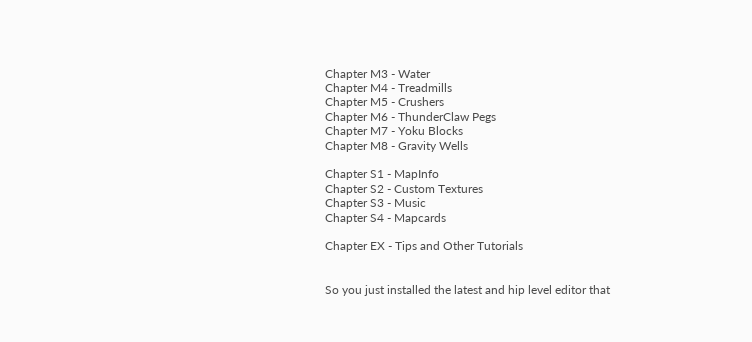Chapter M3 - Water
Chapter M4 - Treadmills
Chapter M5 - Crushers
Chapter M6 - ThunderClaw Pegs
Chapter M7 - Yoku Blocks
Chapter M8 - Gravity Wells

Chapter S1 - MapInfo
Chapter S2 - Custom Textures
Chapter S3 - Music
Chapter S4 - Mapcards

Chapter EX - Tips and Other Tutorials


So you just installed the latest and hip level editor that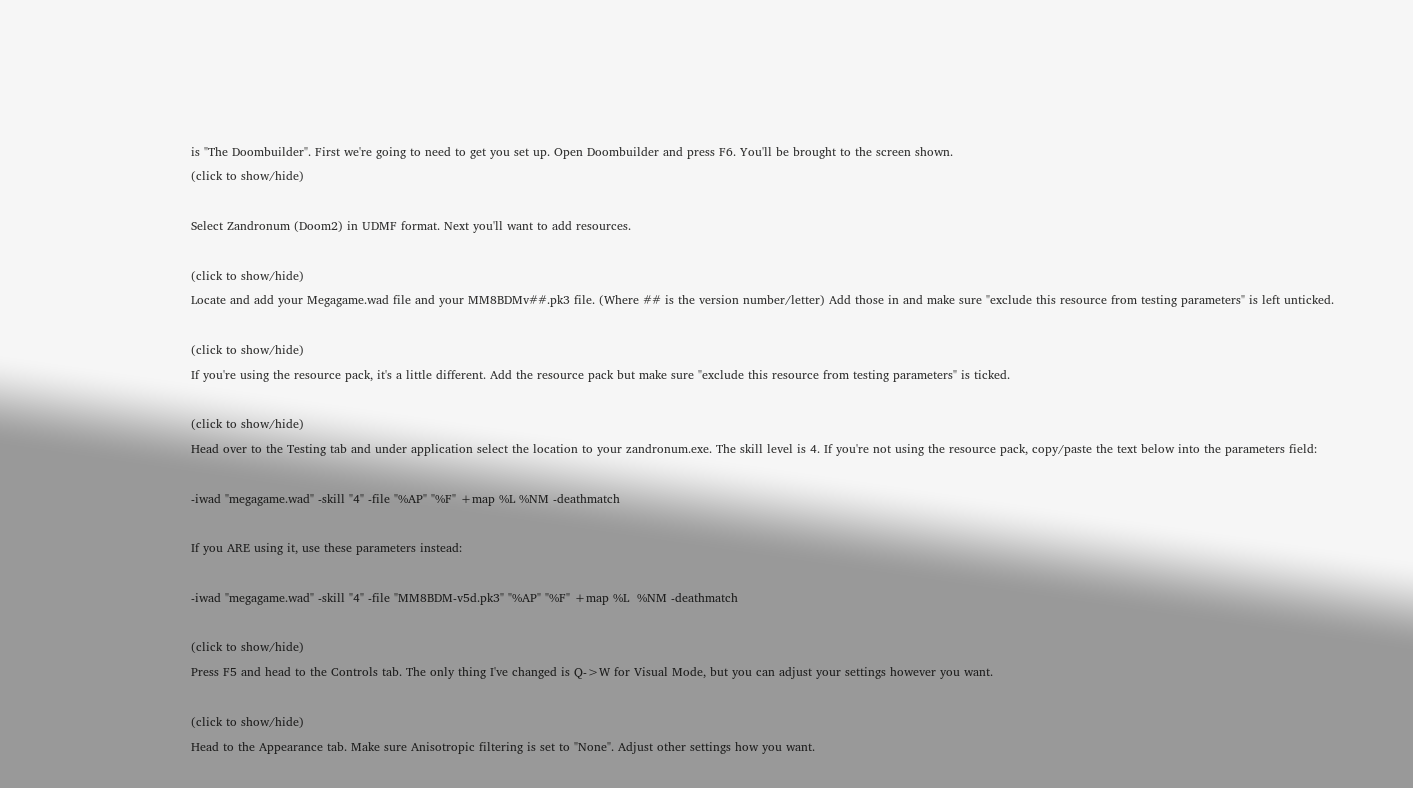is "The Doombuilder". First we're going to need to get you set up. Open Doombuilder and press F6. You'll be brought to the screen shown.
(click to show/hide)

Select Zandronum (Doom2) in UDMF format. Next you'll want to add resources.

(click to show/hide)
Locate and add your Megagame.wad file and your MM8BDMv##.pk3 file. (Where ## is the version number/letter) Add those in and make sure "exclude this resource from testing parameters" is left unticked.

(click to show/hide)
If you're using the resource pack, it's a little different. Add the resource pack but make sure "exclude this resource from testing parameters" is ticked.

(click to show/hide)
Head over to the Testing tab and under application select the location to your zandronum.exe. The skill level is 4. If you're not using the resource pack, copy/paste the text below into the parameters field:

-iwad "megagame.wad" -skill "4" -file "%AP" "%F" +map %L %NM -deathmatch

If you ARE using it, use these parameters instead:

-iwad "megagame.wad" -skill "4" -file "MM8BDM-v5d.pk3" "%AP" "%F" +map %L  %NM -deathmatch

(click to show/hide)
Press F5 and head to the Controls tab. The only thing I've changed is Q->W for Visual Mode, but you can adjust your settings however you want.

(click to show/hide)
Head to the Appearance tab. Make sure Anisotropic filtering is set to "None". Adjust other settings how you want.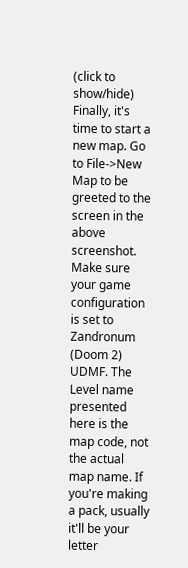(click to show/hide)
Finally, it's time to start a new map. Go to File->New Map to be greeted to the screen in the above screenshot. Make sure your game configuration is set to Zandronum (Doom 2) UDMF. The Level name presented here is the map code, not the actual map name. If you're making a pack, usually it'll be your letter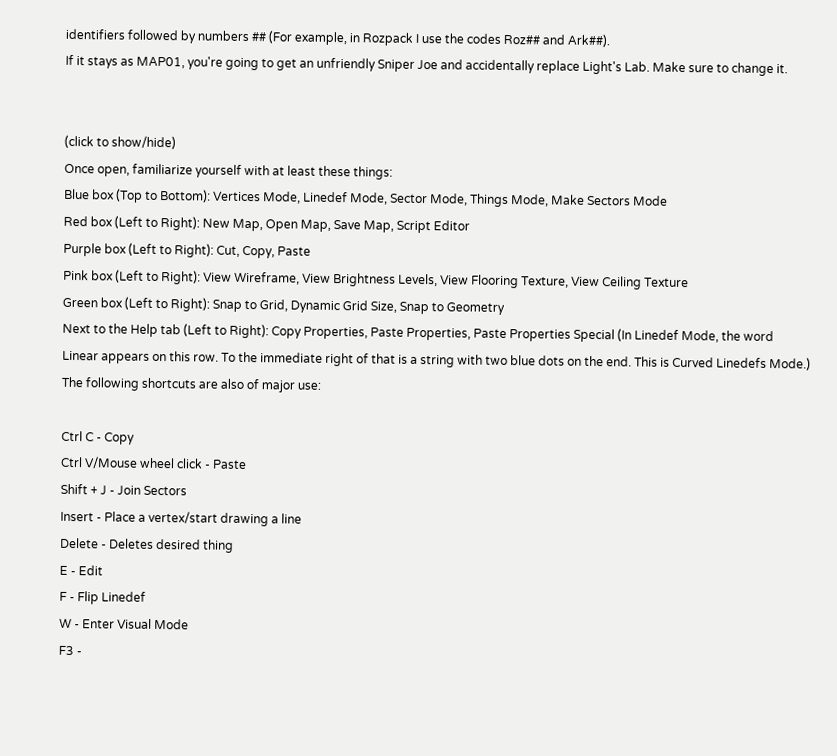identifiers followed by numbers ## (For example, in Rozpack I use the codes Roz## and Ark##).
If it stays as MAP01, you're going to get an unfriendly Sniper Joe and accidentally replace Light's Lab. Make sure to change it.


(click to show/hide)
Once open, familiarize yourself with at least these things:
Blue box (Top to Bottom): Vertices Mode, Linedef Mode, Sector Mode, Things Mode, Make Sectors Mode
Red box (Left to Right): New Map, Open Map, Save Map, Script Editor
Purple box (Left to Right): Cut, Copy, Paste
Pink box (Left to Right): View Wireframe, View Brightness Levels, View Flooring Texture, View Ceiling Texture
Green box (Left to Right): Snap to Grid, Dynamic Grid Size, Snap to Geometry
Next to the Help tab (Left to Right): Copy Properties, Paste Properties, Paste Properties Special (In Linedef Mode, the word Linear appears on this row. To the immediate right of that is a string with two blue dots on the end. This is Curved Linedefs Mode.)
The following shortcuts are also of major use:

Ctrl C - Copy
Ctrl V/Mouse wheel click - Paste
Shift + J - Join Sectors
Insert - Place a vertex/start drawing a line
Delete - Deletes desired thing
E - Edit
F - Flip Linedef
W - Enter Visual Mode
F3 -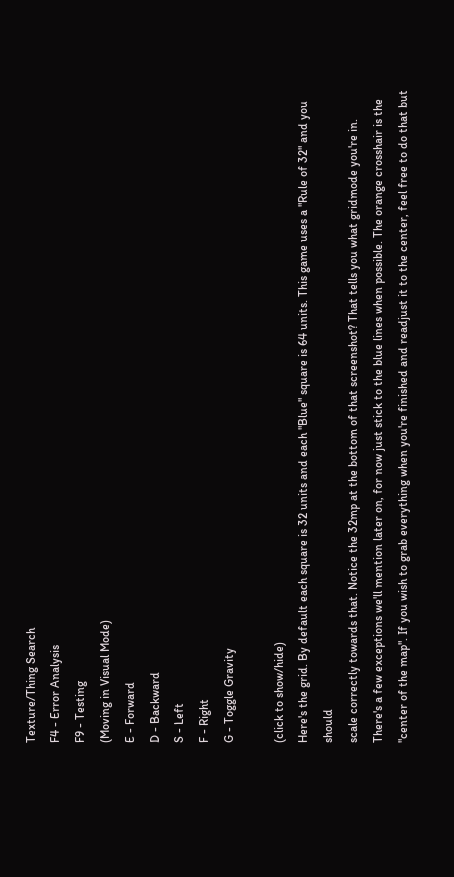Texture/Thing Search
F4 - Error Analysis
F9 - Testing
(Moving in Visual Mode)
E - Forward
D - Backward
S - Left
F - Right
G - Toggle Gravity

(click to show/hide)
Here's the grid. By default each square is 32 units and each "Blue" square is 64 units. This game uses a "Rule of 32" and you should
scale correctly towards that. Notice the 32mp at the bottom of that screenshot? That tells you what gridmode you're in.
There's a few exceptions we'll mention later on, for now just stick to the blue lines when possible. The orange crosshair is the "center of the map". If you wish to grab everything when you're finished and readjust it to the center, feel free to do that but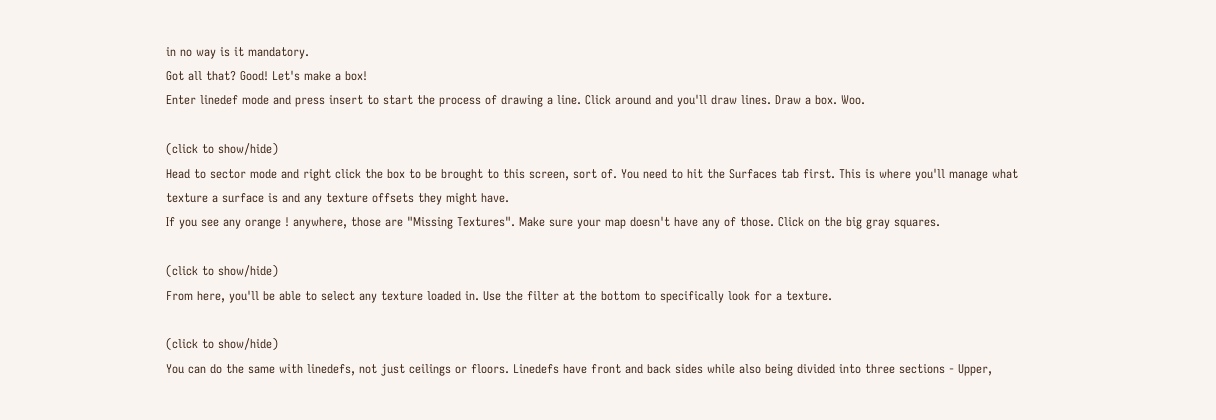in no way is it mandatory.
Got all that? Good! Let's make a box!
Enter linedef mode and press insert to start the process of drawing a line. Click around and you'll draw lines. Draw a box. Woo.

(click to show/hide)
Head to sector mode and right click the box to be brought to this screen, sort of. You need to hit the Surfaces tab first. This is where you'll manage what texture a surface is and any texture offsets they might have.
If you see any orange ! anywhere, those are "Missing Textures". Make sure your map doesn't have any of those. Click on the big gray squares.

(click to show/hide)
From here, you'll be able to select any texture loaded in. Use the filter at the bottom to specifically look for a texture.

(click to show/hide)
You can do the same with linedefs, not just ceilings or floors. Linedefs have front and back sides while also being divided into three sections - Upper,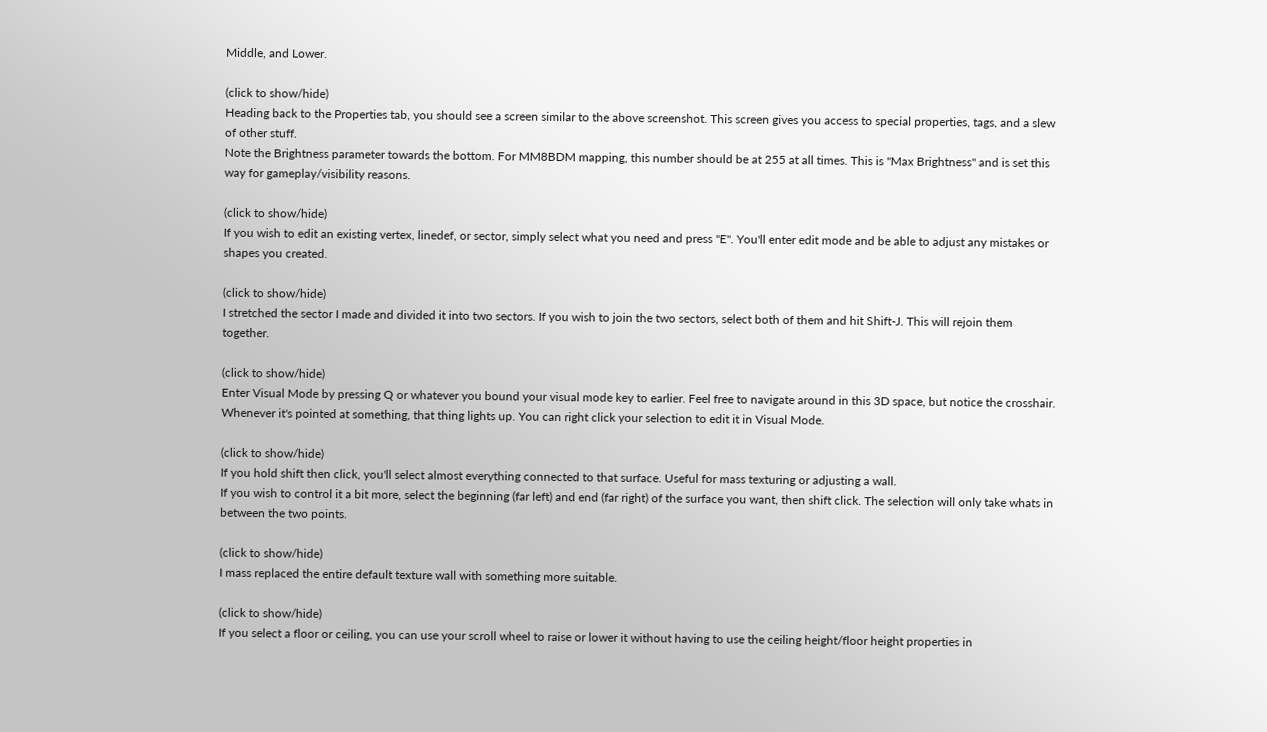Middle, and Lower.

(click to show/hide)
Heading back to the Properties tab, you should see a screen similar to the above screenshot. This screen gives you access to special properties, tags, and a slew of other stuff.
Note the Brightness parameter towards the bottom. For MM8BDM mapping, this number should be at 255 at all times. This is "Max Brightness" and is set this way for gameplay/visibility reasons.

(click to show/hide)
If you wish to edit an existing vertex, linedef, or sector, simply select what you need and press "E". You'll enter edit mode and be able to adjust any mistakes or shapes you created.

(click to show/hide)
I stretched the sector I made and divided it into two sectors. If you wish to join the two sectors, select both of them and hit Shift-J. This will rejoin them together.

(click to show/hide)
Enter Visual Mode by pressing Q or whatever you bound your visual mode key to earlier. Feel free to navigate around in this 3D space, but notice the crosshair. Whenever it's pointed at something, that thing lights up. You can right click your selection to edit it in Visual Mode.

(click to show/hide)
If you hold shift then click, you'll select almost everything connected to that surface. Useful for mass texturing or adjusting a wall.
If you wish to control it a bit more, select the beginning (far left) and end (far right) of the surface you want, then shift click. The selection will only take whats in between the two points.

(click to show/hide)
I mass replaced the entire default texture wall with something more suitable.

(click to show/hide)
If you select a floor or ceiling, you can use your scroll wheel to raise or lower it without having to use the ceiling height/floor height properties in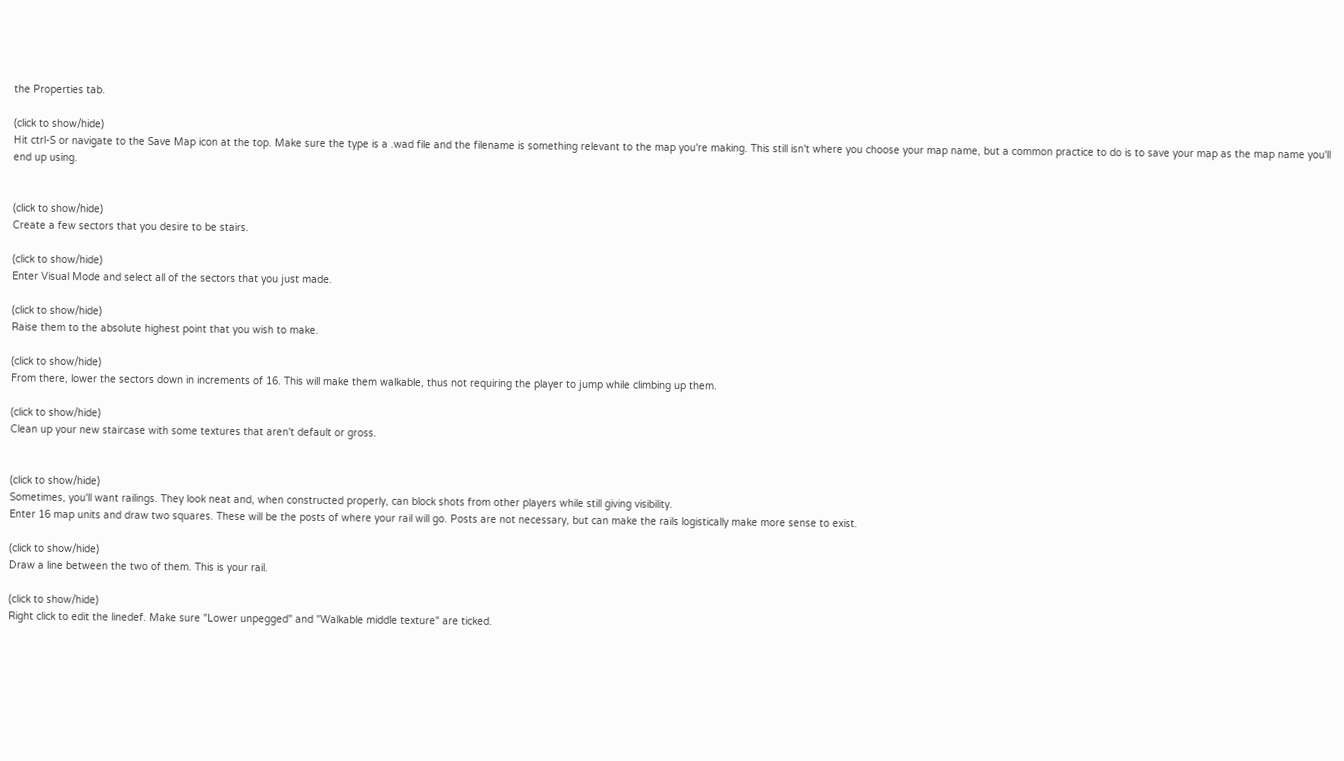the Properties tab.

(click to show/hide)
Hit ctrl-S or navigate to the Save Map icon at the top. Make sure the type is a .wad file and the filename is something relevant to the map you're making. This still isn't where you choose your map name, but a common practice to do is to save your map as the map name you'll end up using.


(click to show/hide)
Create a few sectors that you desire to be stairs.

(click to show/hide)
Enter Visual Mode and select all of the sectors that you just made.

(click to show/hide)
Raise them to the absolute highest point that you wish to make.

(click to show/hide)
From there, lower the sectors down in increments of 16. This will make them walkable, thus not requiring the player to jump while climbing up them.

(click to show/hide)
Clean up your new staircase with some textures that aren't default or gross.


(click to show/hide)
Sometimes, you'll want railings. They look neat and, when constructed properly, can block shots from other players while still giving visibility.
Enter 16 map units and draw two squares. These will be the posts of where your rail will go. Posts are not necessary, but can make the rails logistically make more sense to exist.

(click to show/hide)
Draw a line between the two of them. This is your rail.

(click to show/hide)
Right click to edit the linedef. Make sure "Lower unpegged" and "Walkable middle texture" are ticked.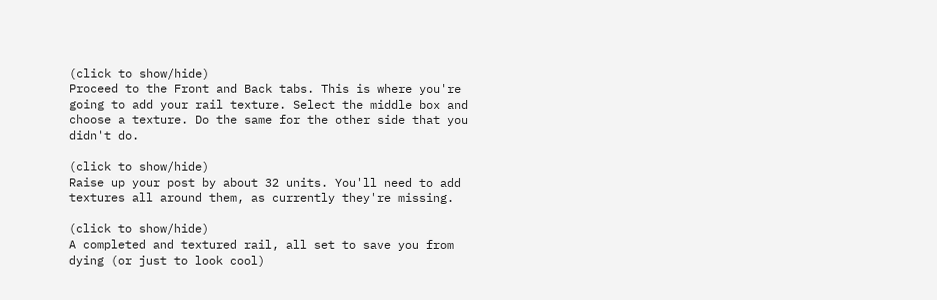(click to show/hide)
Proceed to the Front and Back tabs. This is where you're going to add your rail texture. Select the middle box and choose a texture. Do the same for the other side that you didn't do.

(click to show/hide)
Raise up your post by about 32 units. You'll need to add textures all around them, as currently they're missing.

(click to show/hide)
A completed and textured rail, all set to save you from dying (or just to look cool)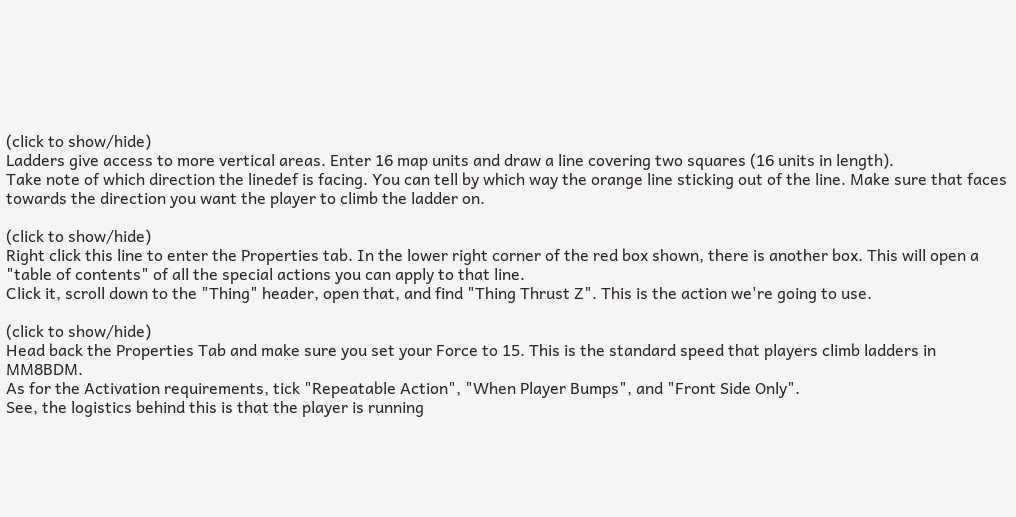(click to show/hide)
Ladders give access to more vertical areas. Enter 16 map units and draw a line covering two squares (16 units in length).
Take note of which direction the linedef is facing. You can tell by which way the orange line sticking out of the line. Make sure that faces towards the direction you want the player to climb the ladder on.

(click to show/hide)
Right click this line to enter the Properties tab. In the lower right corner of the red box shown, there is another box. This will open a "table of contents" of all the special actions you can apply to that line.
Click it, scroll down to the "Thing" header, open that, and find "Thing Thrust Z". This is the action we're going to use.

(click to show/hide)
Head back the Properties Tab and make sure you set your Force to 15. This is the standard speed that players climb ladders in MM8BDM.
As for the Activation requirements, tick "Repeatable Action", "When Player Bumps", and "Front Side Only".
See, the logistics behind this is that the player is running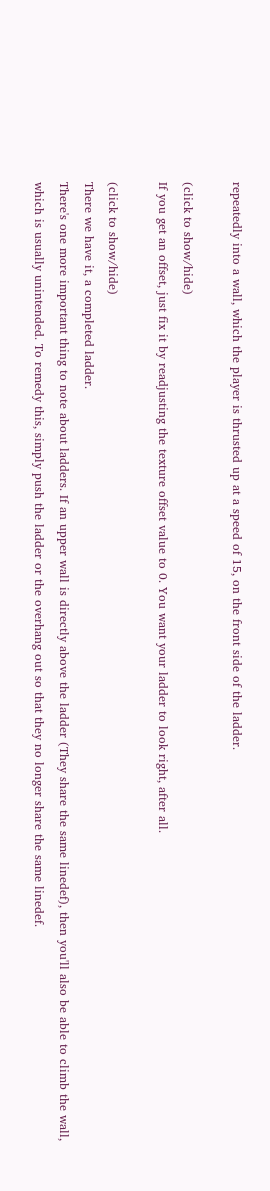repeatedly into a wall, which the player is thrusted up at a speed of 15, on the front side of the ladder.

(click to show/hide)
If you get an offset, just fix it by readjusting the texture offset value to 0. You want your ladder to look right, after all.

(click to show/hide)
There we have it, a completed ladder.
There's one more important thing to note about ladders. If an upper wall is directly above the ladder (They share the same linedef), then you'll also be able to climb the wall, which is usually unintended. To remedy this, simply push the ladder or the overhang out so that they no longer share the same linedef.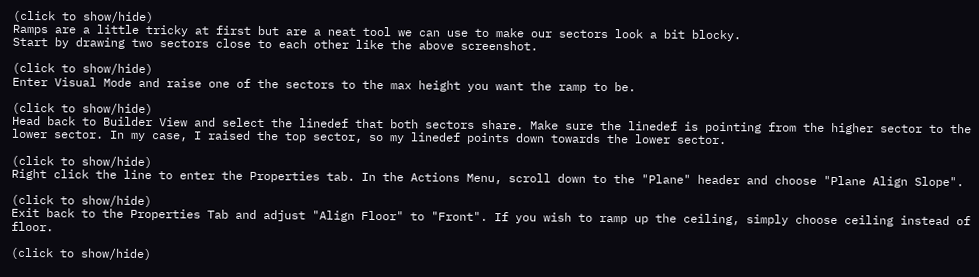(click to show/hide)
Ramps are a little tricky at first but are a neat tool we can use to make our sectors look a bit blocky.
Start by drawing two sectors close to each other like the above screenshot.

(click to show/hide)
Enter Visual Mode and raise one of the sectors to the max height you want the ramp to be.

(click to show/hide)
Head back to Builder View and select the linedef that both sectors share. Make sure the linedef is pointing from the higher sector to the lower sector. In my case, I raised the top sector, so my linedef points down towards the lower sector.

(click to show/hide)
Right click the line to enter the Properties tab. In the Actions Menu, scroll down to the "Plane" header and choose "Plane Align Slope".

(click to show/hide)
Exit back to the Properties Tab and adjust "Align Floor" to "Front". If you wish to ramp up the ceiling, simply choose ceiling instead of floor.

(click to show/hide)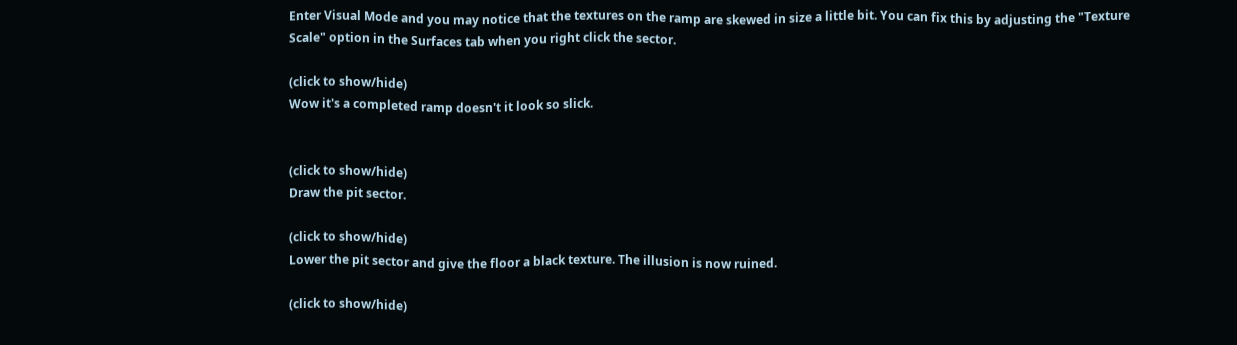Enter Visual Mode and you may notice that the textures on the ramp are skewed in size a little bit. You can fix this by adjusting the "Texture Scale" option in the Surfaces tab when you right click the sector.

(click to show/hide)
Wow it's a completed ramp doesn't it look so slick.


(click to show/hide)
Draw the pit sector.

(click to show/hide)
Lower the pit sector and give the floor a black texture. The illusion is now ruined.

(click to show/hide)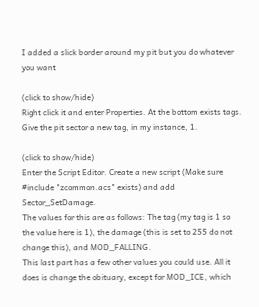I added a slick border around my pit but you do whatever you want

(click to show/hide)
Right click it and enter Properties. At the bottom exists tags. Give the pit sector a new tag, in my instance, 1.

(click to show/hide)
Enter the Script Editor. Create a new script (Make sure #include "zcommon.acs" exists) and add Sector_SetDamage.
The values for this are as follows: The tag (my tag is 1 so the value here is 1), the damage (this is set to 255 do not change this), and MOD_FALLING.
This last part has a few other values you could use. All it does is change the obituary, except for MOD_ICE, which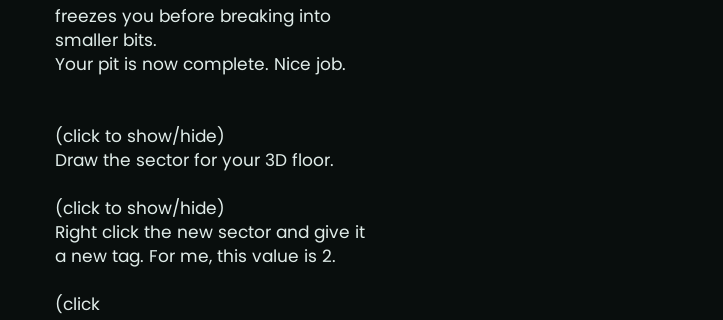freezes you before breaking into smaller bits.
Your pit is now complete. Nice job.


(click to show/hide)
Draw the sector for your 3D floor.

(click to show/hide)
Right click the new sector and give it a new tag. For me, this value is 2.

(click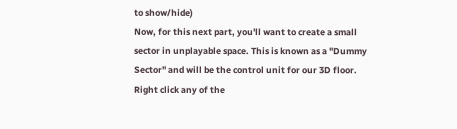to show/hide)
Now, for this next part, you'll want to create a small sector in unplayable space. This is known as a "Dummy Sector" and will be the control unit for our 3D floor.
Right click any of the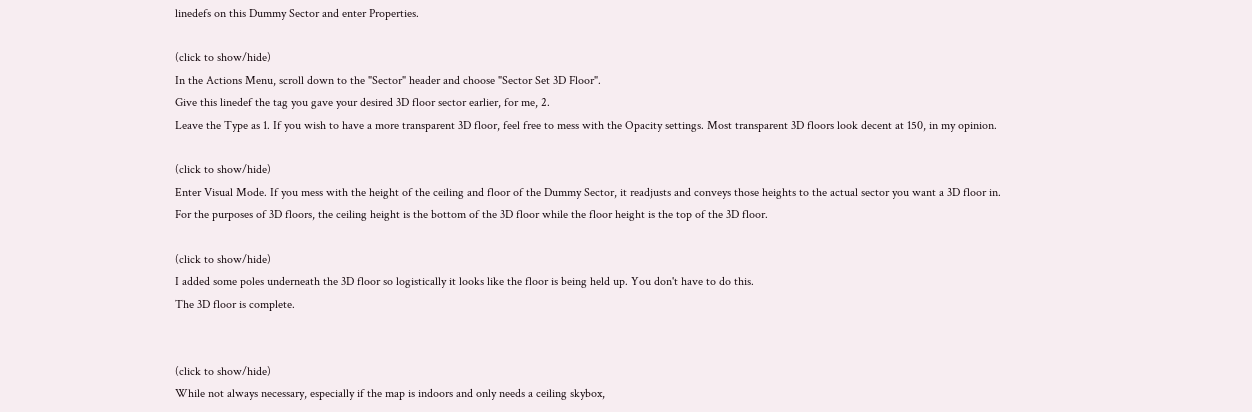linedefs on this Dummy Sector and enter Properties.

(click to show/hide)
In the Actions Menu, scroll down to the "Sector" header and choose "Sector Set 3D Floor".
Give this linedef the tag you gave your desired 3D floor sector earlier, for me, 2.
Leave the Type as 1. If you wish to have a more transparent 3D floor, feel free to mess with the Opacity settings. Most transparent 3D floors look decent at 150, in my opinion.

(click to show/hide)
Enter Visual Mode. If you mess with the height of the ceiling and floor of the Dummy Sector, it readjusts and conveys those heights to the actual sector you want a 3D floor in.
For the purposes of 3D floors, the ceiling height is the bottom of the 3D floor while the floor height is the top of the 3D floor.

(click to show/hide)
I added some poles underneath the 3D floor so logistically it looks like the floor is being held up. You don't have to do this.
The 3D floor is complete.


(click to show/hide)
While not always necessary, especially if the map is indoors and only needs a ceiling skybox,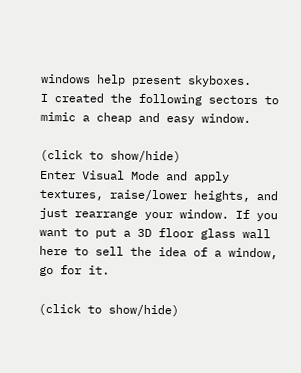windows help present skyboxes.
I created the following sectors to mimic a cheap and easy window.

(click to show/hide)
Enter Visual Mode and apply textures, raise/lower heights, and just rearrange your window. If you want to put a 3D floor glass wall here to sell the idea of a window, go for it.

(click to show/hide)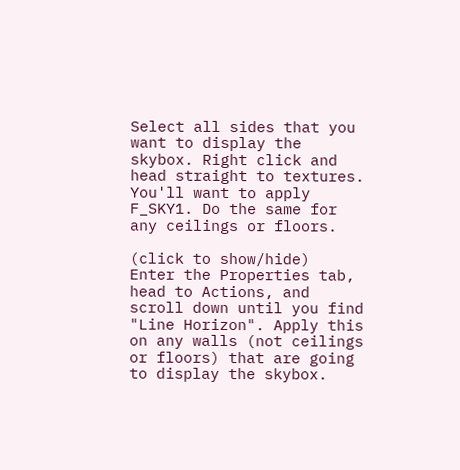Select all sides that you want to display the skybox. Right click and head straight to textures. You'll want to apply F_SKY1. Do the same for any ceilings or floors.

(click to show/hide)
Enter the Properties tab, head to Actions, and scroll down until you find "Line Horizon". Apply this on any walls (not ceilings or floors) that are going to display the skybox.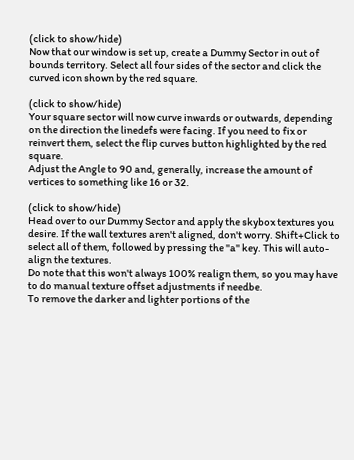(click to show/hide)
Now that our window is set up, create a Dummy Sector in out of bounds territory. Select all four sides of the sector and click the curved icon shown by the red square.

(click to show/hide)
Your square sector will now curve inwards or outwards, depending on the direction the linedefs were facing. If you need to fix or reinvert them, select the flip curves button highlighted by the red square.
Adjust the Angle to 90 and, generally, increase the amount of vertices to something like 16 or 32.

(click to show/hide)
Head over to our Dummy Sector and apply the skybox textures you desire. If the wall textures aren't aligned, don't worry. Shift+Click to select all of them, followed by pressing the "a" key. This will auto-align the textures.
Do note that this won't always 100% realign them, so you may have to do manual texture offset adjustments if needbe.
To remove the darker and lighter portions of the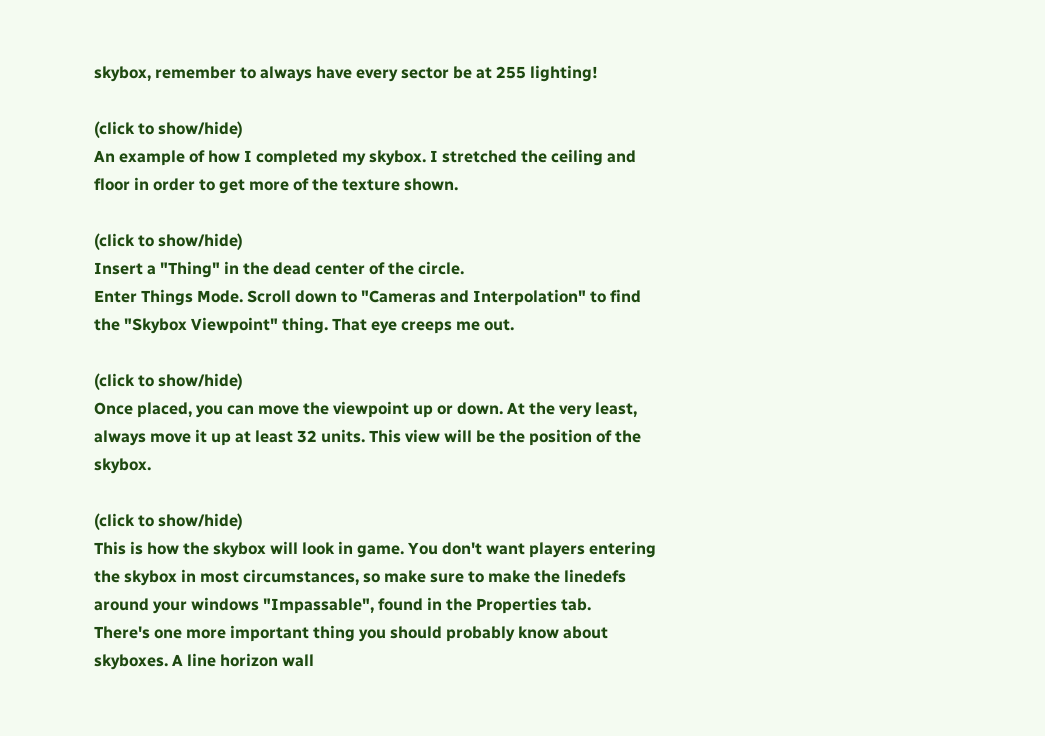skybox, remember to always have every sector be at 255 lighting!

(click to show/hide)
An example of how I completed my skybox. I stretched the ceiling and floor in order to get more of the texture shown.

(click to show/hide)
Insert a "Thing" in the dead center of the circle.
Enter Things Mode. Scroll down to "Cameras and Interpolation" to find the "Skybox Viewpoint" thing. That eye creeps me out.

(click to show/hide)
Once placed, you can move the viewpoint up or down. At the very least, always move it up at least 32 units. This view will be the position of the skybox.

(click to show/hide)
This is how the skybox will look in game. You don't want players entering the skybox in most circumstances, so make sure to make the linedefs around your windows "Impassable", found in the Properties tab.
There's one more important thing you should probably know about skyboxes. A line horizon wall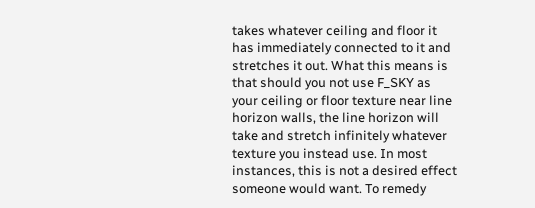takes whatever ceiling and floor it has immediately connected to it and stretches it out. What this means is that should you not use F_SKY as your ceiling or floor texture near line horizon walls, the line horizon will take and stretch infinitely whatever texture you instead use. In most instances, this is not a desired effect someone would want. To remedy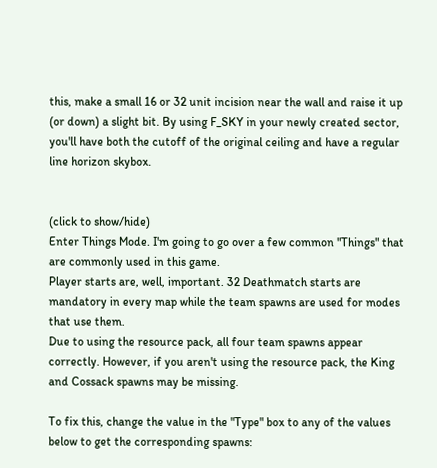this, make a small 16 or 32 unit incision near the wall and raise it up (or down) a slight bit. By using F_SKY in your newly created sector, you'll have both the cutoff of the original ceiling and have a regular line horizon skybox.


(click to show/hide)
Enter Things Mode. I'm going to go over a few common "Things" that are commonly used in this game.
Player starts are, well, important. 32 Deathmatch starts are mandatory in every map while the team spawns are used for modes that use them.
Due to using the resource pack, all four team spawns appear correctly. However, if you aren't using the resource pack, the King and Cossack spawns may be missing.

To fix this, change the value in the "Type" box to any of the values below to get the corresponding spawns: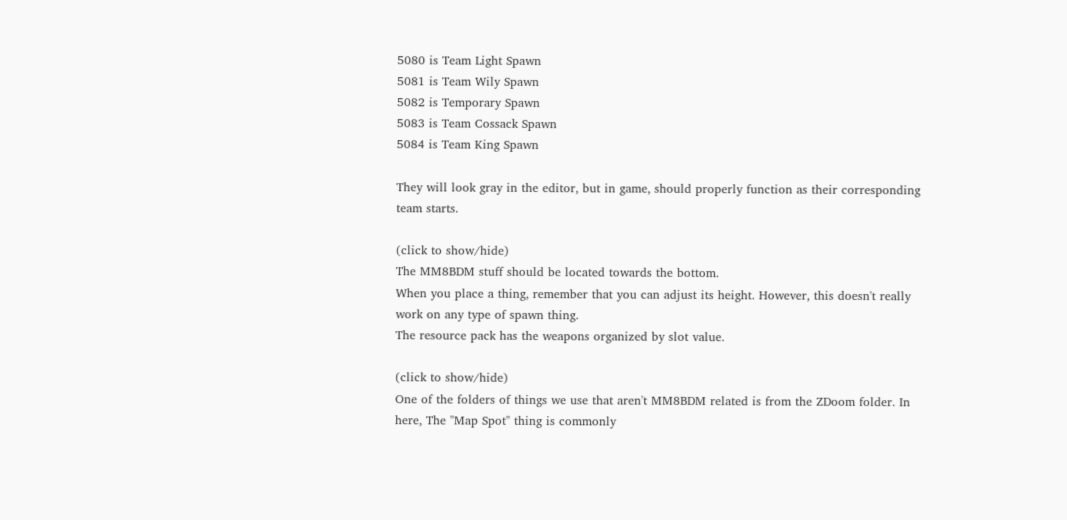5080 is Team Light Spawn
5081 is Team Wily Spawn
5082 is Temporary Spawn
5083 is Team Cossack Spawn
5084 is Team King Spawn

They will look gray in the editor, but in game, should properly function as their corresponding team starts.

(click to show/hide)
The MM8BDM stuff should be located towards the bottom.
When you place a thing, remember that you can adjust its height. However, this doesn't really work on any type of spawn thing.
The resource pack has the weapons organized by slot value.

(click to show/hide)
One of the folders of things we use that aren't MM8BDM related is from the ZDoom folder. In here, The "Map Spot" thing is commonly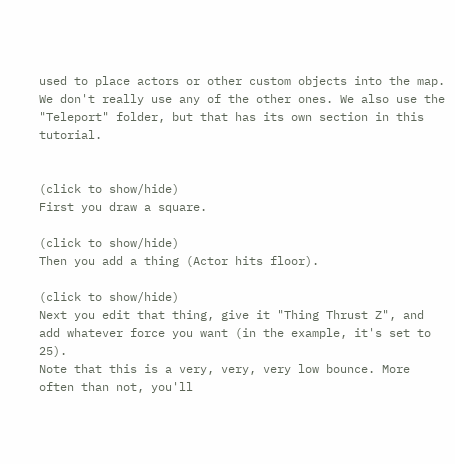used to place actors or other custom objects into the map. We don't really use any of the other ones. We also use the "Teleport" folder, but that has its own section in this tutorial.


(click to show/hide)
First you draw a square.

(click to show/hide)
Then you add a thing (Actor hits floor).

(click to show/hide)
Next you edit that thing, give it "Thing Thrust Z", and add whatever force you want (in the example, it's set to 25).
Note that this is a very, very, very low bounce. More often than not, you'll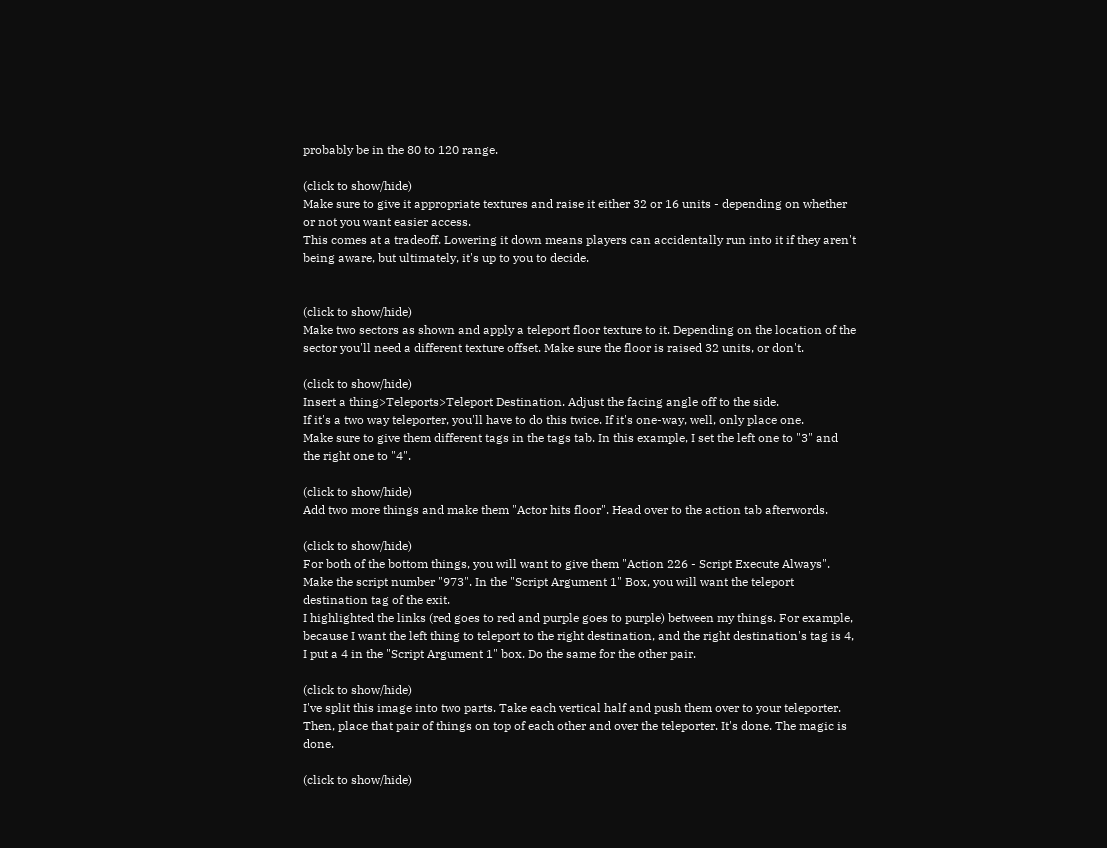probably be in the 80 to 120 range.

(click to show/hide)
Make sure to give it appropriate textures and raise it either 32 or 16 units - depending on whether or not you want easier access.
This comes at a tradeoff. Lowering it down means players can accidentally run into it if they aren't being aware, but ultimately, it's up to you to decide.


(click to show/hide)
Make two sectors as shown and apply a teleport floor texture to it. Depending on the location of the sector you'll need a different texture offset. Make sure the floor is raised 32 units, or don't.

(click to show/hide)
Insert a thing>Teleports>Teleport Destination. Adjust the facing angle off to the side.
If it's a two way teleporter, you'll have to do this twice. If it's one-way, well, only place one.
Make sure to give them different tags in the tags tab. In this example, I set the left one to "3" and the right one to "4".

(click to show/hide)
Add two more things and make them "Actor hits floor". Head over to the action tab afterwords.

(click to show/hide)
For both of the bottom things, you will want to give them "Action 226 - Script Execute Always". Make the script number "973". In the "Script Argument 1" Box, you will want the teleport destination tag of the exit.
I highlighted the links (red goes to red and purple goes to purple) between my things. For example, because I want the left thing to teleport to the right destination, and the right destination's tag is 4, I put a 4 in the "Script Argument 1" box. Do the same for the other pair.

(click to show/hide)
I've split this image into two parts. Take each vertical half and push them over to your teleporter. Then, place that pair of things on top of each other and over the teleporter. It's done. The magic is done.

(click to show/hide)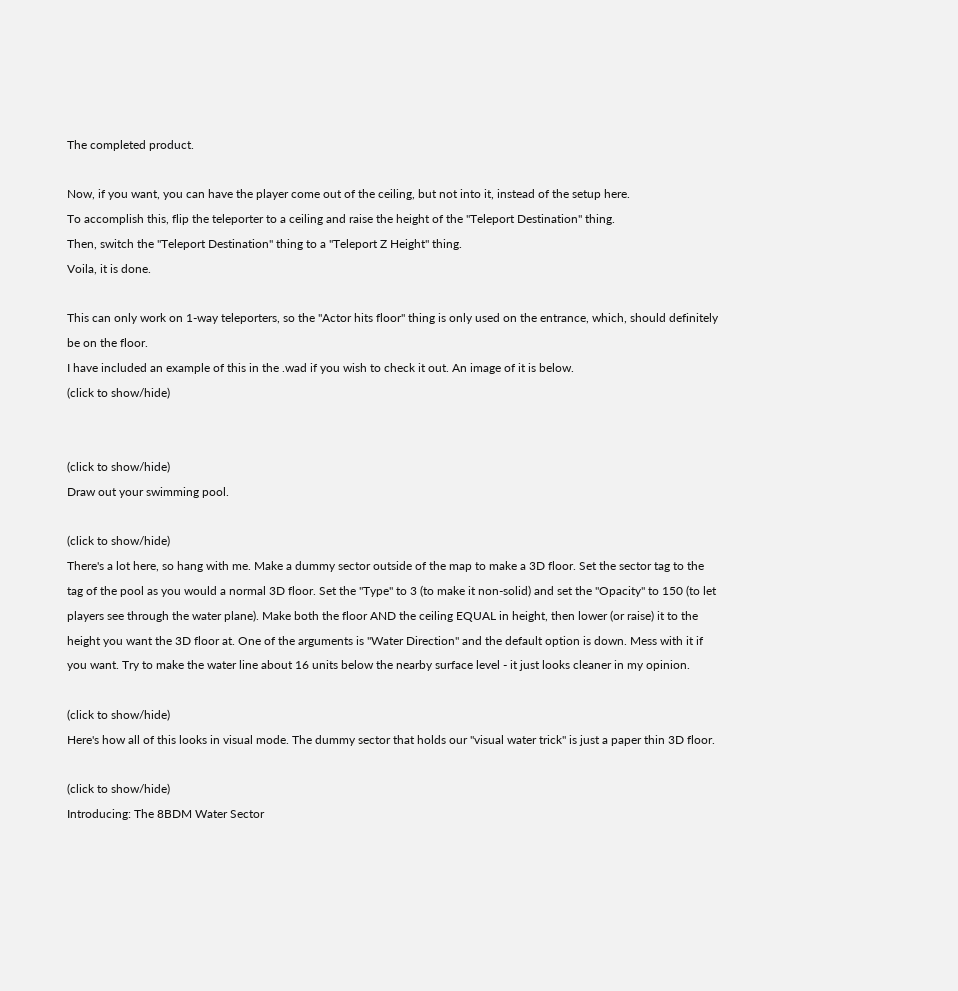The completed product.

Now, if you want, you can have the player come out of the ceiling, but not into it, instead of the setup here.
To accomplish this, flip the teleporter to a ceiling and raise the height of the "Teleport Destination" thing.
Then, switch the "Teleport Destination" thing to a "Teleport Z Height" thing.
Voila, it is done.

This can only work on 1-way teleporters, so the "Actor hits floor" thing is only used on the entrance, which, should definitely be on the floor.
I have included an example of this in the .wad if you wish to check it out. An image of it is below.
(click to show/hide)


(click to show/hide)
Draw out your swimming pool.

(click to show/hide)
There's a lot here, so hang with me. Make a dummy sector outside of the map to make a 3D floor. Set the sector tag to the tag of the pool as you would a normal 3D floor. Set the "Type" to 3 (to make it non-solid) and set the "Opacity" to 150 (to let players see through the water plane). Make both the floor AND the ceiling EQUAL in height, then lower (or raise) it to the height you want the 3D floor at. One of the arguments is "Water Direction" and the default option is down. Mess with it if you want. Try to make the water line about 16 units below the nearby surface level - it just looks cleaner in my opinion.

(click to show/hide)
Here's how all of this looks in visual mode. The dummy sector that holds our "visual water trick" is just a paper thin 3D floor.

(click to show/hide)
Introducing: The 8BDM Water Sector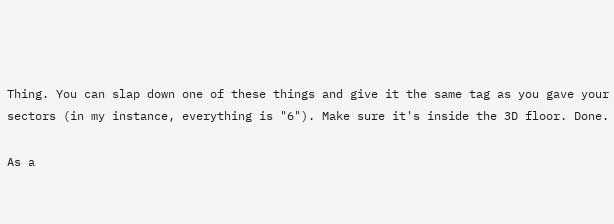Thing. You can slap down one of these things and give it the same tag as you gave your sectors (in my instance, everything is "6"). Make sure it's inside the 3D floor. Done.

As a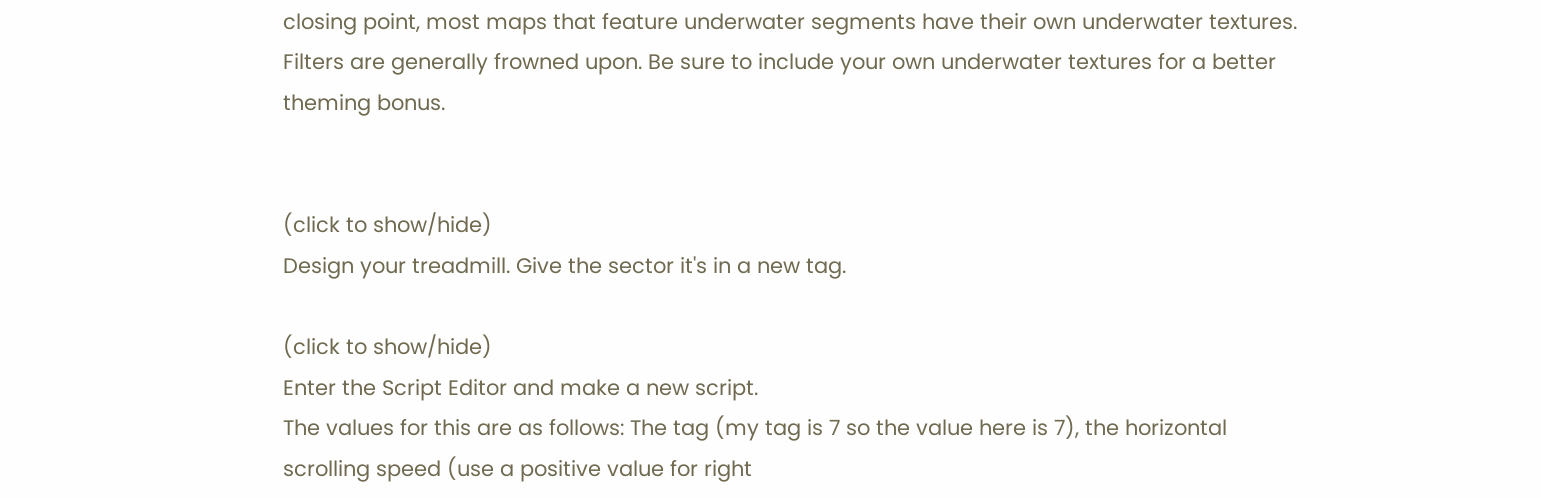closing point, most maps that feature underwater segments have their own underwater textures. Filters are generally frowned upon. Be sure to include your own underwater textures for a better theming bonus.


(click to show/hide)
Design your treadmill. Give the sector it's in a new tag.

(click to show/hide)
Enter the Script Editor and make a new script.
The values for this are as follows: The tag (my tag is 7 so the value here is 7), the horizontal scrolling speed (use a positive value for right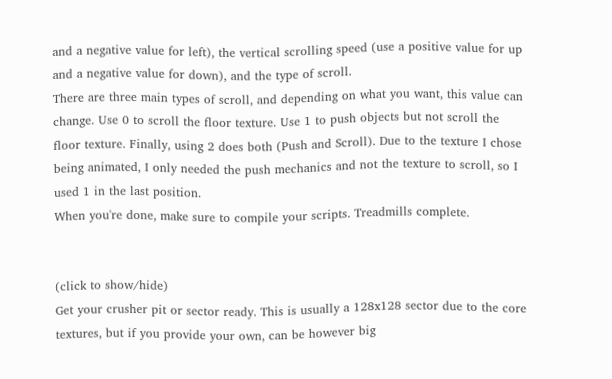and a negative value for left), the vertical scrolling speed (use a positive value for up and a negative value for down), and the type of scroll.
There are three main types of scroll, and depending on what you want, this value can change. Use 0 to scroll the floor texture. Use 1 to push objects but not scroll the floor texture. Finally, using 2 does both (Push and Scroll). Due to the texture I chose being animated, I only needed the push mechanics and not the texture to scroll, so I used 1 in the last position.
When you're done, make sure to compile your scripts. Treadmills complete.


(click to show/hide)
Get your crusher pit or sector ready. This is usually a 128x128 sector due to the core textures, but if you provide your own, can be however big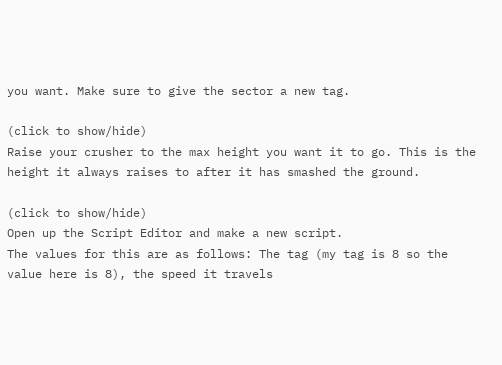you want. Make sure to give the sector a new tag.

(click to show/hide)
Raise your crusher to the max height you want it to go. This is the height it always raises to after it has smashed the ground.

(click to show/hide)
Open up the Script Editor and make a new script.
The values for this are as follows: The tag (my tag is 8 so the value here is 8), the speed it travels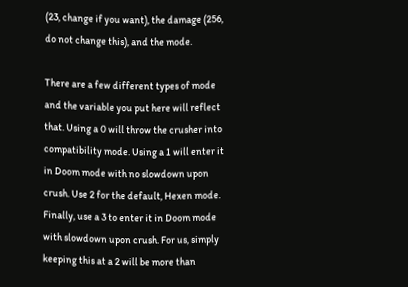(23, change if you want), the damage (256, do not change this), and the mode.

There are a few different types of mode and the variable you put here will reflect that. Using a 0 will throw the crusher into compatibility mode. Using a 1 will enter it in Doom mode with no slowdown upon crush. Use 2 for the default, Hexen mode. Finally, use a 3 to enter it in Doom mode with slowdown upon crush. For us, simply keeping this at a 2 will be more than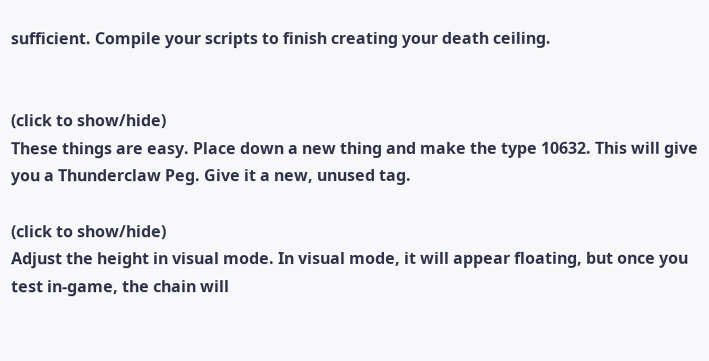sufficient. Compile your scripts to finish creating your death ceiling.


(click to show/hide)
These things are easy. Place down a new thing and make the type 10632. This will give you a Thunderclaw Peg. Give it a new, unused tag.

(click to show/hide)
Adjust the height in visual mode. In visual mode, it will appear floating, but once you test in-game, the chain will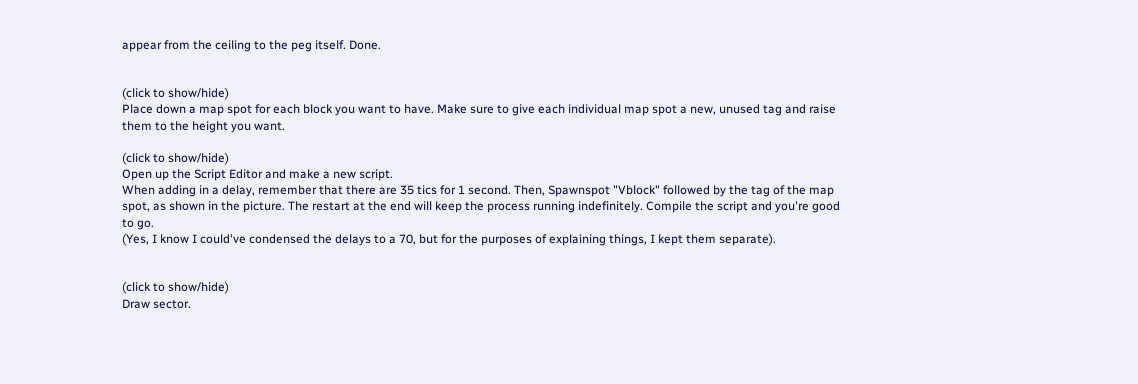appear from the ceiling to the peg itself. Done.


(click to show/hide)
Place down a map spot for each block you want to have. Make sure to give each individual map spot a new, unused tag and raise them to the height you want.

(click to show/hide)
Open up the Script Editor and make a new script.
When adding in a delay, remember that there are 35 tics for 1 second. Then, Spawnspot "Vblock" followed by the tag of the map spot, as shown in the picture. The restart at the end will keep the process running indefinitely. Compile the script and you're good to go.
(Yes, I know I could've condensed the delays to a 70, but for the purposes of explaining things, I kept them separate).


(click to show/hide)
Draw sector.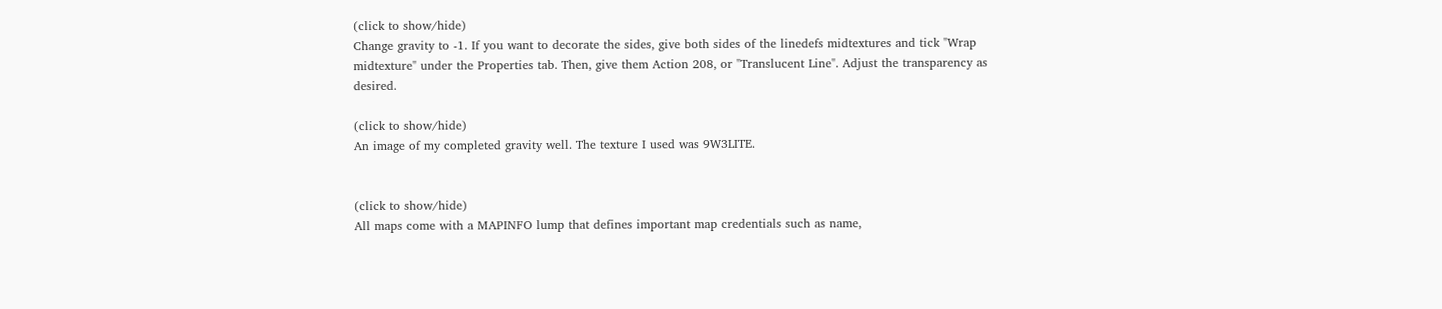(click to show/hide)
Change gravity to -1. If you want to decorate the sides, give both sides of the linedefs midtextures and tick "Wrap midtexture" under the Properties tab. Then, give them Action 208, or "Translucent Line". Adjust the transparency as desired.

(click to show/hide)
An image of my completed gravity well. The texture I used was 9W3LITE.


(click to show/hide)
All maps come with a MAPINFO lump that defines important map credentials such as name,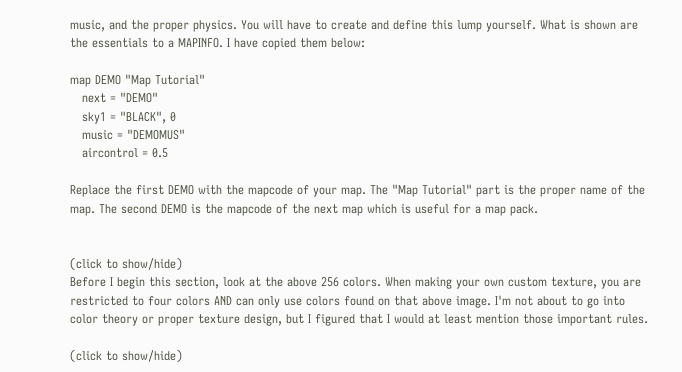music, and the proper physics. You will have to create and define this lump yourself. What is shown are the essentials to a MAPINFO. I have copied them below:

map DEMO "Map Tutorial"
   next = "DEMO"
   sky1 = "BLACK", 0
   music = "DEMOMUS"
   aircontrol = 0.5

Replace the first DEMO with the mapcode of your map. The "Map Tutorial" part is the proper name of the map. The second DEMO is the mapcode of the next map which is useful for a map pack.


(click to show/hide)
Before I begin this section, look at the above 256 colors. When making your own custom texture, you are restricted to four colors AND can only use colors found on that above image. I'm not about to go into color theory or proper texture design, but I figured that I would at least mention those important rules.

(click to show/hide)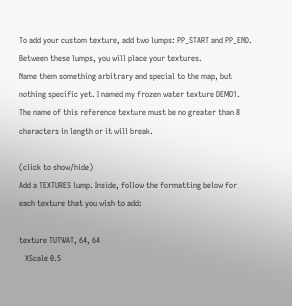To add your custom texture, add two lumps: PP_START and PP_END. Between these lumps, you will place your textures.
Name them something arbitrary and special to the map, but nothing specific yet. I named my frozen water texture DEMO1.
The name of this reference texture must be no greater than 8 characters in length or it will break.

(click to show/hide)
Add a TEXTURES lump. Inside, follow the formatting below for each texture that you wish to add:

texture TUTWAT, 64, 64
   XScale 0.5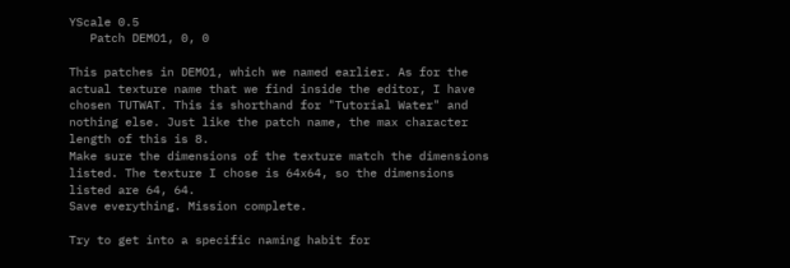YScale 0.5
   Patch DEMO1, 0, 0

This patches in DEMO1, which we named earlier. As for the actual texture name that we find inside the editor, I have chosen TUTWAT. This is shorthand for "Tutorial Water" and nothing else. Just like the patch name, the max character length of this is 8.
Make sure the dimensions of the texture match the dimensions listed. The texture I chose is 64x64, so the dimensions listed are 64, 64.
Save everything. Mission complete.

Try to get into a specific naming habit for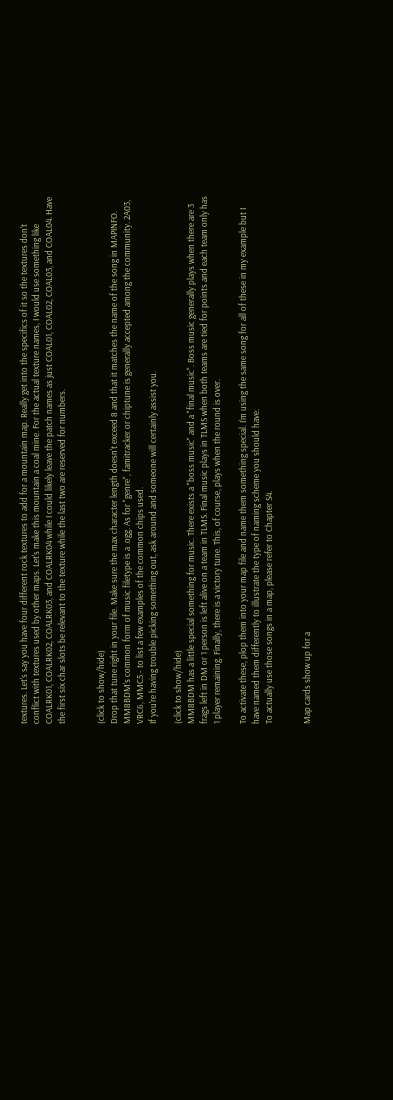textures. Let's say you have four different rock textures to add for a mountain map. Really get into the specifics of it so the textures don't conflict with textures used by other maps. Let's make this mountain a coal mine. For the actual texture names, I would use something like COALRK01, COALRK02, COALRK03, and COALRK04 while I could likely leave the patch names as just COAL01, COAL02, COAL03, and COAL04. Have the first six char slots be relevant to the texture while the last two are reserved for numbers.


(click to show/hide)
Drop that tune right in your file. Make sure the max character length doesn't exceed 8 and that it matches the name of the song in MAPINFO.
MM8BDM's common form of music filetype is a .ogg. As for "genre", famitracker or chiptune is generally accepted among the community. 2A03, VRC6, MMC5 - to list a few examples of the common chips used.
If you're having trouble picking something out, ask around and someone will certainly assist you.

(click to show/hide)
MM8BDM has a little special something for music. There exists a "boss music" and a "final music". Boss music generally plays when there are 3 frags left in DM or 1 person is left alive on a team in TLMS. Final music plays in TLMS when both teams are tied for points and each team only has 1 player remaining. Finally, there is a victory tune. This, of course, plays when the round is over.

To activate these, plop them into your map file and name them something special. I'm using the same song for all of these in my example but I have named them differently to illustrate the type of naming scheme you should have.
To actually use those songs in a map, please refer to Chapter S4.


Map cards show up for a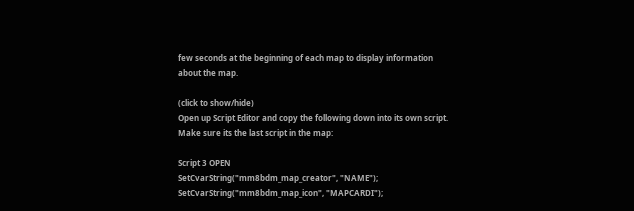few seconds at the beginning of each map to display information about the map.

(click to show/hide)
Open up Script Editor and copy the following down into its own script. Make sure its the last script in the map:

Script 3 OPEN
SetCvarString("mm8bdm_map_creator", "NAME");
SetCvarString("mm8bdm_map_icon", "MAPCARDI");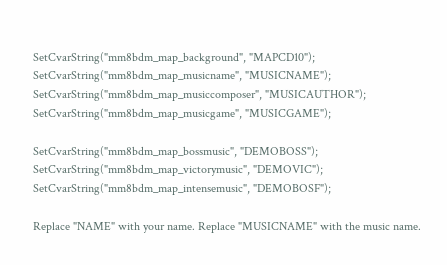SetCvarString("mm8bdm_map_background", "MAPCD10");
SetCvarString("mm8bdm_map_musicname", "MUSICNAME");
SetCvarString("mm8bdm_map_musiccomposer", "MUSICAUTHOR");
SetCvarString("mm8bdm_map_musicgame", "MUSICGAME");

SetCvarString("mm8bdm_map_bossmusic", "DEMOBOSS");
SetCvarString("mm8bdm_map_victorymusic", "DEMOVIC");
SetCvarString("mm8bdm_map_intensemusic", "DEMOBOSF");

Replace "NAME" with your name. Replace "MUSICNAME" with the music name.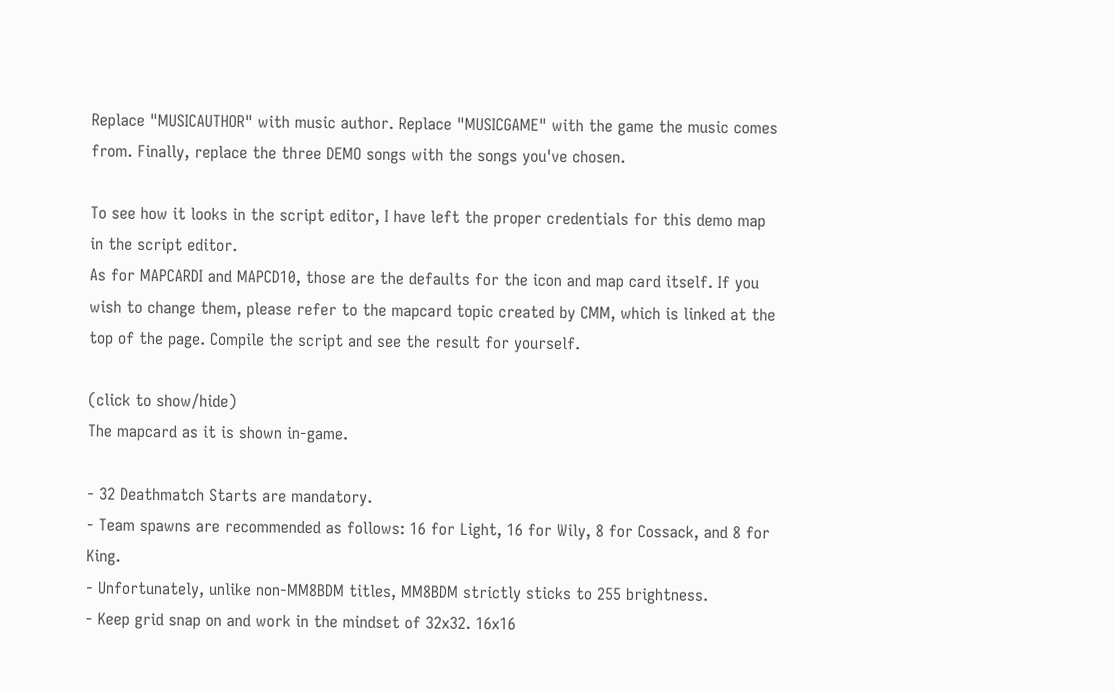Replace "MUSICAUTHOR" with music author. Replace "MUSICGAME" with the game the music comes from. Finally, replace the three DEMO songs with the songs you've chosen.

To see how it looks in the script editor, I have left the proper credentials for this demo map in the script editor.
As for MAPCARDI and MAPCD10, those are the defaults for the icon and map card itself. If you wish to change them, please refer to the mapcard topic created by CMM, which is linked at the top of the page. Compile the script and see the result for yourself.

(click to show/hide)
The mapcard as it is shown in-game.

- 32 Deathmatch Starts are mandatory.
- Team spawns are recommended as follows: 16 for Light, 16 for Wily, 8 for Cossack, and 8 for King.
- Unfortunately, unlike non-MM8BDM titles, MM8BDM strictly sticks to 255 brightness.
- Keep grid snap on and work in the mindset of 32x32. 16x16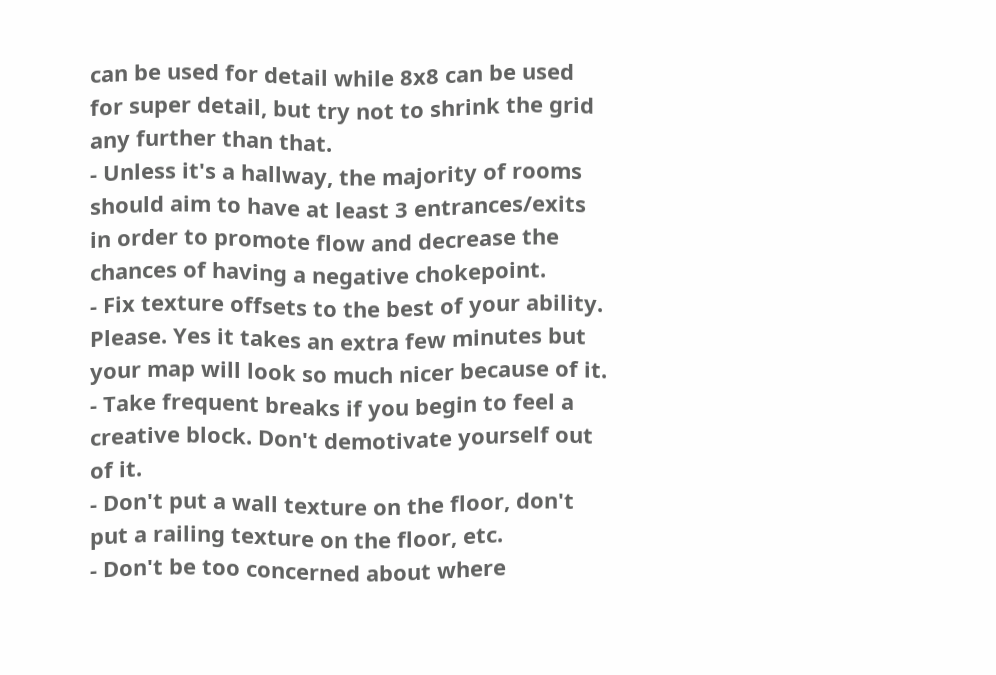can be used for detail while 8x8 can be used for super detail, but try not to shrink the grid any further than that.
- Unless it's a hallway, the majority of rooms should aim to have at least 3 entrances/exits in order to promote flow and decrease the chances of having a negative chokepoint.
- Fix texture offsets to the best of your ability. Please. Yes it takes an extra few minutes but your map will look so much nicer because of it.
- Take frequent breaks if you begin to feel a creative block. Don't demotivate yourself out of it.
- Don't put a wall texture on the floor, don't put a railing texture on the floor, etc.
- Don't be too concerned about where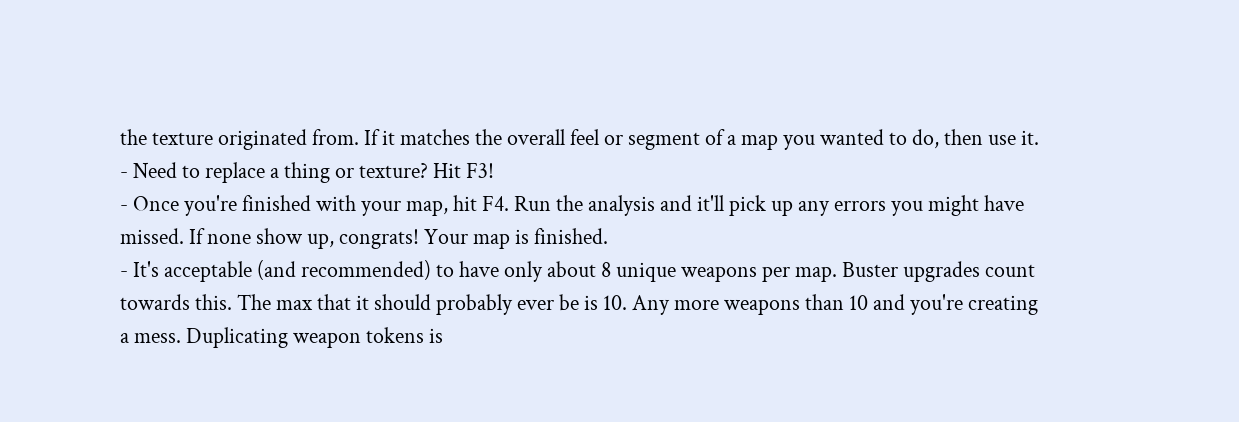the texture originated from. If it matches the overall feel or segment of a map you wanted to do, then use it.
- Need to replace a thing or texture? Hit F3!
- Once you're finished with your map, hit F4. Run the analysis and it'll pick up any errors you might have missed. If none show up, congrats! Your map is finished.
- It's acceptable (and recommended) to have only about 8 unique weapons per map. Buster upgrades count towards this. The max that it should probably ever be is 10. Any more weapons than 10 and you're creating a mess. Duplicating weapon tokens is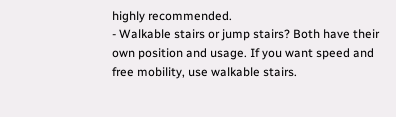highly recommended.
- Walkable stairs or jump stairs? Both have their own position and usage. If you want speed and free mobility, use walkable stairs.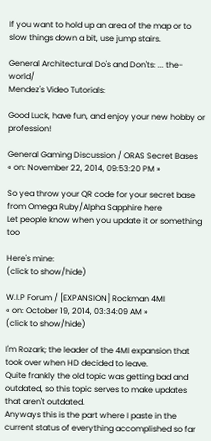If you want to hold up an area of the map or to slow things down a bit, use jump stairs.

General Architectural Do's and Don'ts: ... the-world/
Mendez's Video Tutorials:

Good Luck, have fun, and enjoy your new hobby or profession!

General Gaming Discussion / ORAS Secret Bases
« on: November 22, 2014, 09:53:20 PM »

So yea throw your QR code for your secret base from Omega Ruby/Alpha Sapphire here
Let people know when you update it or something too

Here's mine:
(click to show/hide)

W.I.P Forum / [EXPANSION] Rockman 4MI
« on: October 19, 2014, 03:34:09 AM »
(click to show/hide)

I'm Rozark; the leader of the 4MI expansion that took over when HD decided to leave.
Quite frankly the old topic was getting bad and outdated, so this topic serves to make updates that aren't outdated.
Anyways this is the part where I paste in the current status of everything accomplished so far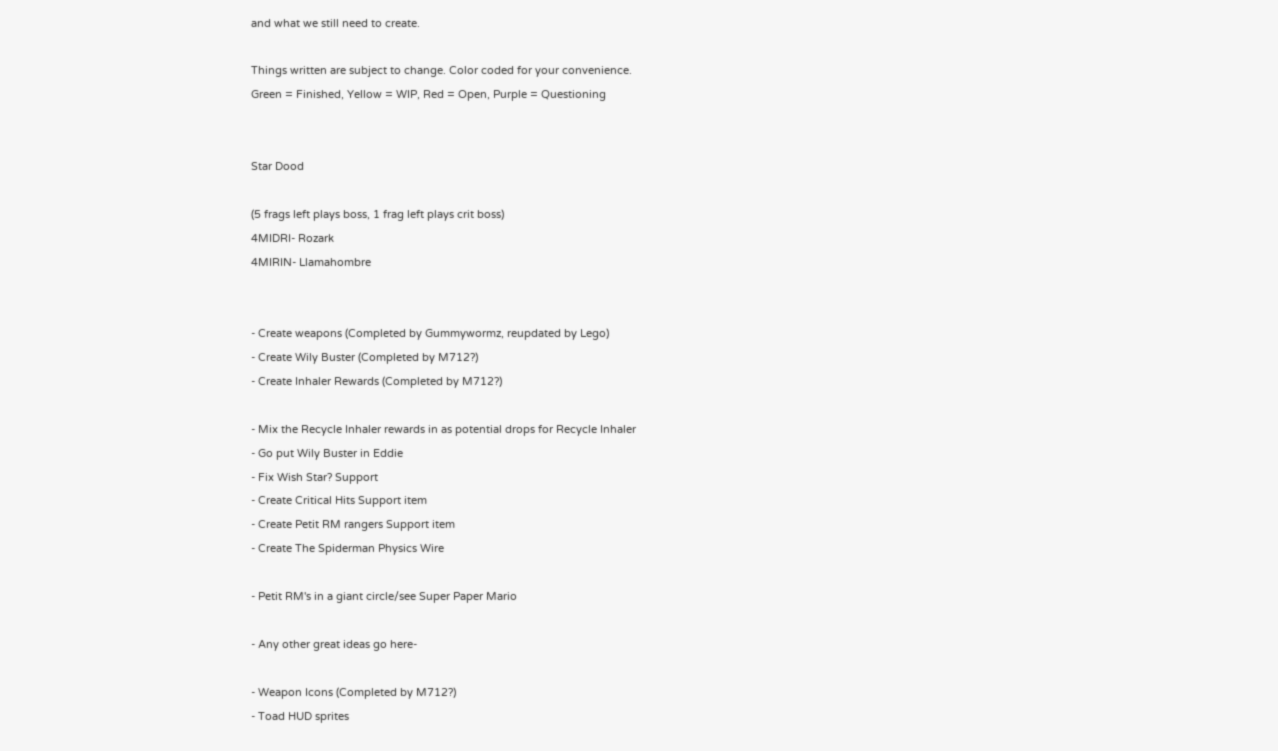and what we still need to create.

Things written are subject to change. Color coded for your convenience.
Green = Finished, Yellow = WIP, Red = Open, Purple = Questioning


Star Dood

(5 frags left plays boss, 1 frag left plays crit boss)
4MIDRI- Rozark
4MIRIN- Llamahombre


- Create weapons (Completed by Gummywormz, reupdated by Lego)
- Create Wily Buster (Completed by M712?)
- Create Inhaler Rewards (Completed by M712?)

- Mix the Recycle Inhaler rewards in as potential drops for Recycle Inhaler
- Go put Wily Buster in Eddie
- Fix Wish Star? Support
- Create Critical Hits Support item
- Create Petit RM rangers Support item
- Create The Spiderman Physics Wire

- Petit RM's in a giant circle/see Super Paper Mario

- Any other great ideas go here-

- Weapon Icons (Completed by M712?)
- Toad HUD sprites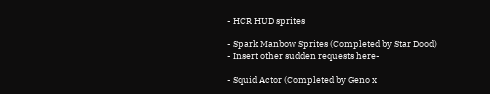- HCR HUD sprites

- Spark Manbow Sprites (Completed by Star Dood)
- Insert other sudden requests here-

- Squid Actor (Completed by Geno x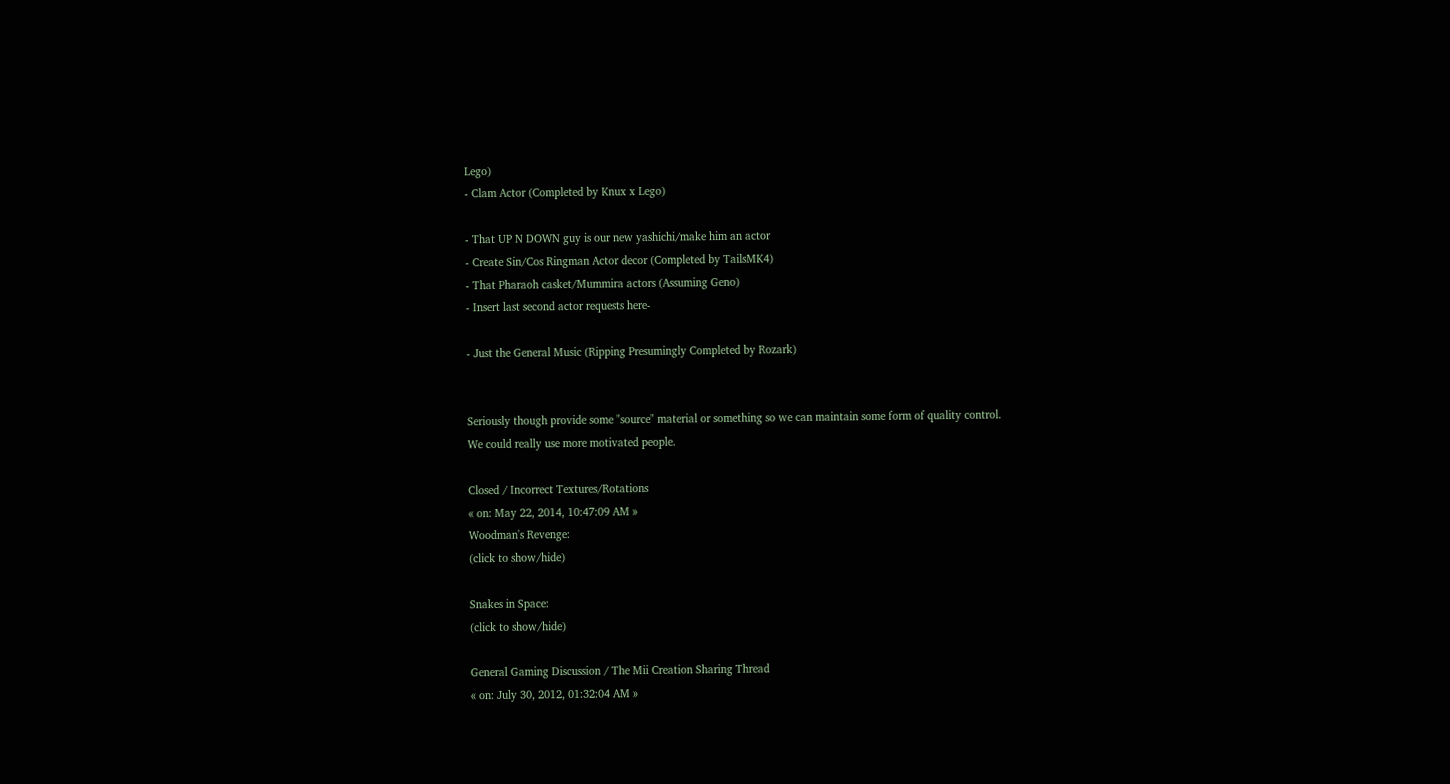Lego)
- Clam Actor (Completed by Knux x Lego)

- That UP N DOWN guy is our new yashichi/make him an actor
- Create Sin/Cos Ringman Actor decor (Completed by TailsMK4)
- That Pharaoh casket/Mummira actors (Assuming Geno)
- Insert last second actor requests here-

- Just the General Music (Ripping Presumingly Completed by Rozark)


Seriously though provide some "source" material or something so we can maintain some form of quality control.
We could really use more motivated people.

Closed / Incorrect Textures/Rotations
« on: May 22, 2014, 10:47:09 AM »
Woodman's Revenge:
(click to show/hide)

Snakes in Space:
(click to show/hide)

General Gaming Discussion / The Mii Creation Sharing Thread
« on: July 30, 2012, 01:32:04 AM »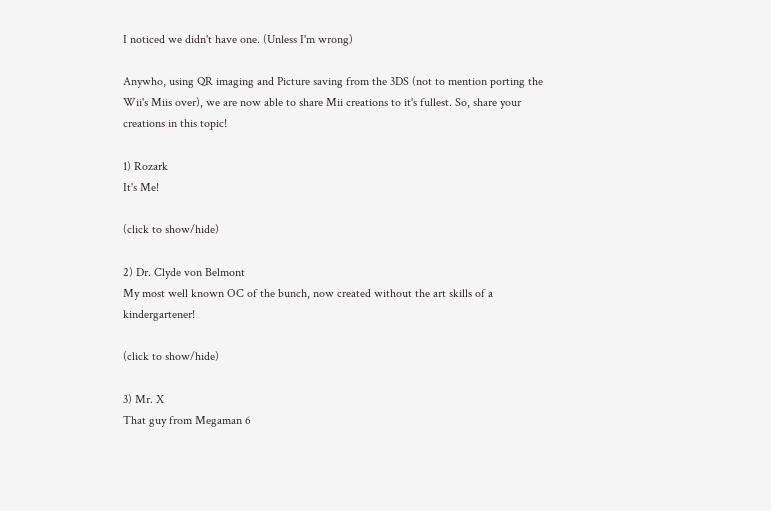I noticed we didn't have one. (Unless I'm wrong)

Anywho, using QR imaging and Picture saving from the 3DS (not to mention porting the Wii's Miis over), we are now able to share Mii creations to it's fullest. So, share your creations in this topic!

1) Rozark
It's Me!

(click to show/hide)

2) Dr. Clyde von Belmont
My most well known OC of the bunch, now created without the art skills of a kindergartener!

(click to show/hide)

3) Mr. X
That guy from Megaman 6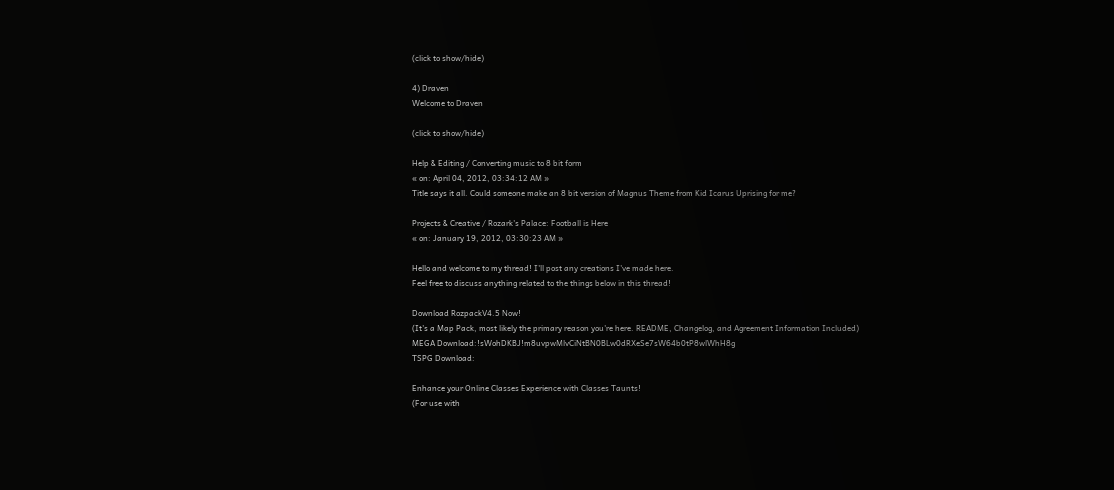(click to show/hide)

4) Draven
Welcome to Draven

(click to show/hide)

Help & Editing / Converting music to 8 bit form
« on: April 04, 2012, 03:34:12 AM »
Title says it all. Could someone make an 8 bit version of Magnus Theme from Kid Icarus Uprising for me?

Projects & Creative / Rozark's Palace: Football is Here
« on: January 19, 2012, 03:30:23 AM »

Hello and welcome to my thread! I'll post any creations I've made here.
Feel free to discuss anything related to the things below in this thread!

Download RozpackV4.5 Now!
(It's a Map Pack, most likely the primary reason you're here. README, Changelog, and Agreement Information Included)
MEGA Download:!sWohDKBJ!m8uvpwMlvCiNtBN0BLw0dRXeSe7sW64b0tP8wlWhH8g
TSPG Download:

Enhance your Online Classes Experience with Classes Taunts!
(For use with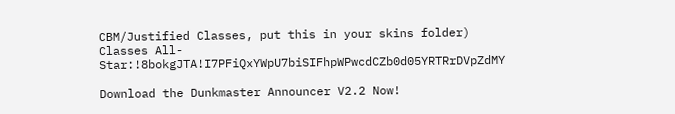CBM/Justified Classes, put this in your skins folder)
Classes All-Star:!8bokgJTA!I7PFiQxYWpU7biSIFhpWPwcdCZb0d05YRTRrDVpZdMY

Download the Dunkmaster Announcer V2.2 Now!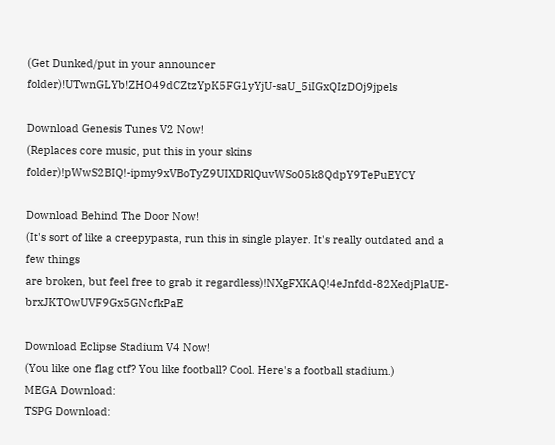(Get Dunked/put in your announcer folder)!UTwnGLYb!ZHO49dCZtzYpK5FG1yYjU-saU_5iIGxQIzDOj9jpels

Download Genesis Tunes V2 Now!
(Replaces core music, put this in your skins folder)!pWwS2BIQ!-ipmy9xVBoTyZ9UIXDRlQuvWSo05k8QdpY9TePuEYCY

Download Behind The Door Now!
(It's sort of like a creepypasta, run this in single player. It's really outdated and a few things
are broken, but feel free to grab it regardless)!NXgFXKAQ!4eJnfdd-82XedjPlaUE-brxJKTOwUVF9Gx5GNcfkPaE

Download Eclipse Stadium V4 Now!
(You like one flag ctf? You like football? Cool. Here's a football stadium.)
MEGA Download:
TSPG Download: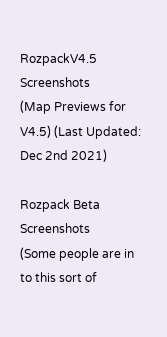RozpackV4.5 Screenshots
(Map Previews for V4.5) (Last Updated: Dec 2nd 2021)

Rozpack Beta Screenshots
(Some people are in to this sort of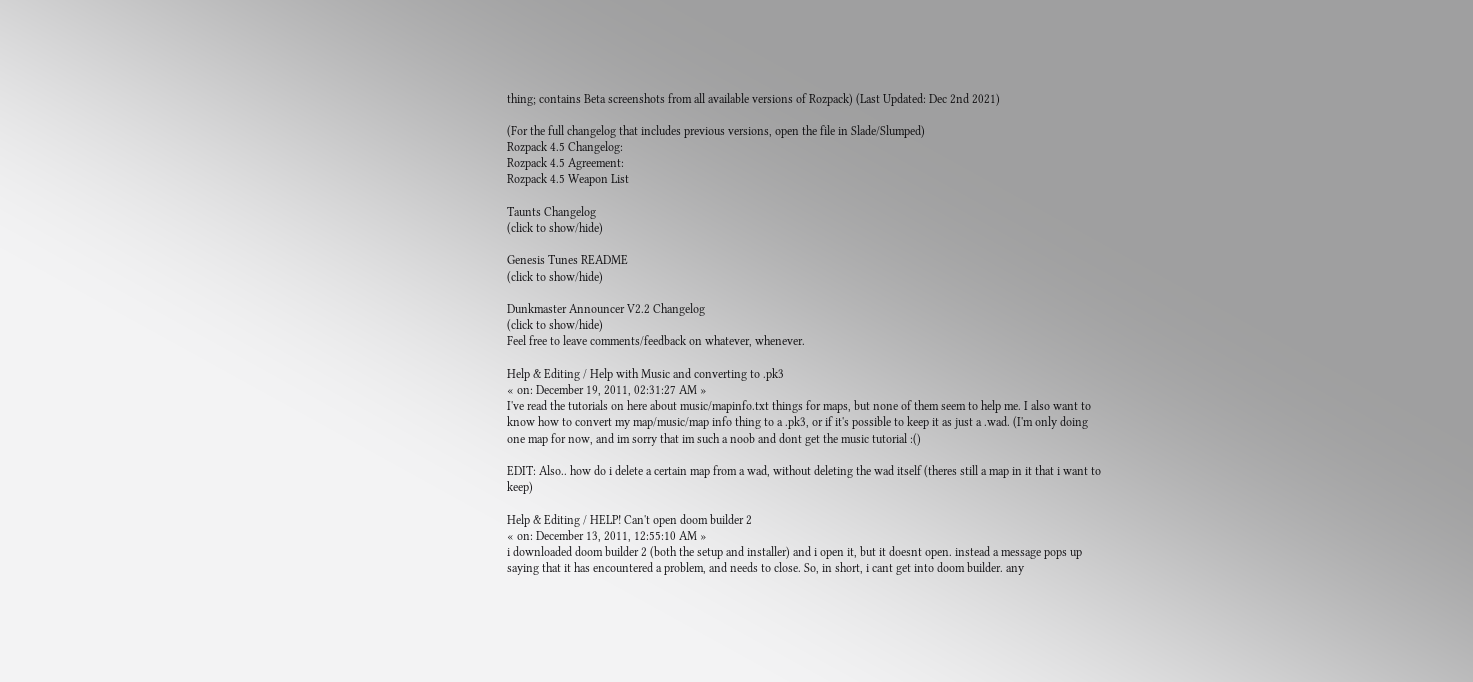thing; contains Beta screenshots from all available versions of Rozpack) (Last Updated: Dec 2nd 2021)

(For the full changelog that includes previous versions, open the file in Slade/Slumped)
Rozpack 4.5 Changelog:
Rozpack 4.5 Agreement:
Rozpack 4.5 Weapon List

Taunts Changelog
(click to show/hide)

Genesis Tunes README
(click to show/hide)

Dunkmaster Announcer V2.2 Changelog
(click to show/hide)
Feel free to leave comments/feedback on whatever, whenever.

Help & Editing / Help with Music and converting to .pk3
« on: December 19, 2011, 02:31:27 AM »
I've read the tutorials on here about music/mapinfo.txt things for maps, but none of them seem to help me. I also want to know how to convert my map/music/map info thing to a .pk3, or if it's possible to keep it as just a .wad. (I'm only doing one map for now, and im sorry that im such a noob and dont get the music tutorial :()

EDIT: Also.. how do i delete a certain map from a wad, without deleting the wad itself (theres still a map in it that i want to keep)

Help & Editing / HELP! Can't open doom builder 2
« on: December 13, 2011, 12:55:10 AM »
i downloaded doom builder 2 (both the setup and installer) and i open it, but it doesnt open. instead a message pops up saying that it has encountered a problem, and needs to close. So, in short, i cant get into doom builder. any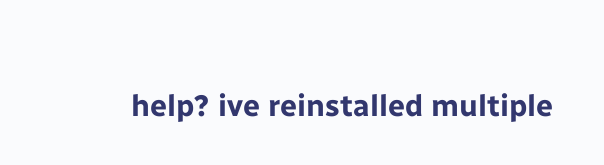help? ive reinstalled multiple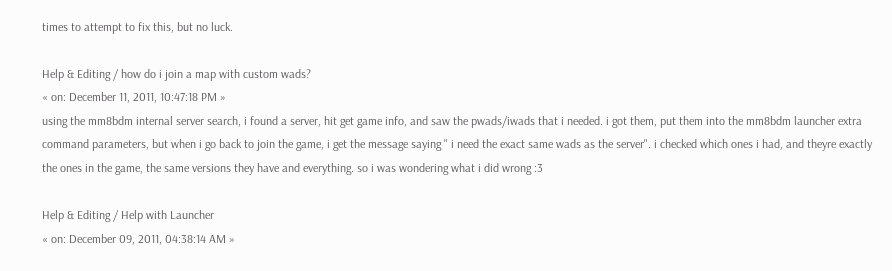times to attempt to fix this, but no luck.

Help & Editing / how do i join a map with custom wads?
« on: December 11, 2011, 10:47:18 PM »
using the mm8bdm internal server search, i found a server, hit get game info, and saw the pwads/iwads that i needed. i got them, put them into the mm8bdm launcher extra command parameters, but when i go back to join the game, i get the message saying " i need the exact same wads as the server". i checked which ones i had, and theyre exactly the ones in the game, the same versions they have and everything. so i was wondering what i did wrong :3

Help & Editing / Help with Launcher
« on: December 09, 2011, 04:38:14 AM »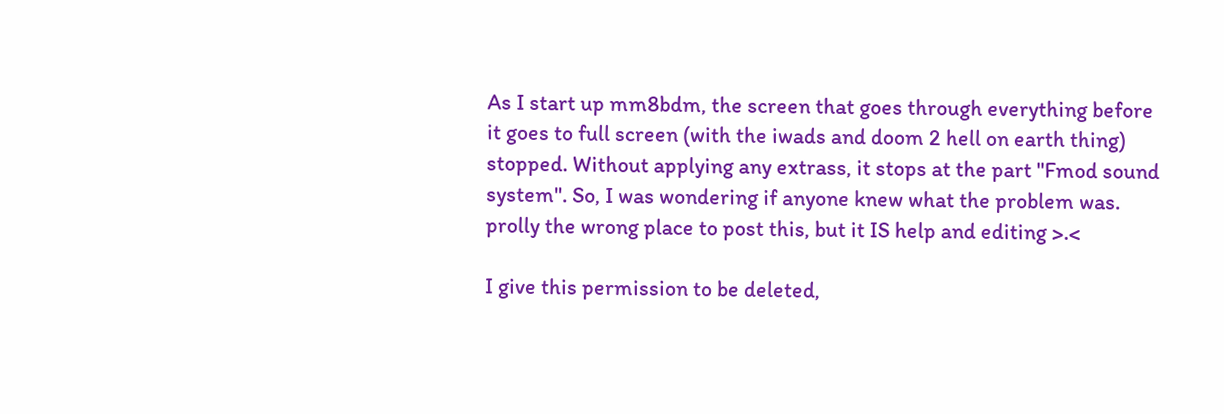As I start up mm8bdm, the screen that goes through everything before it goes to full screen (with the iwads and doom 2 hell on earth thing) stopped. Without applying any extrass, it stops at the part "Fmod sound system". So, I was wondering if anyone knew what the problem was. prolly the wrong place to post this, but it IS help and editing >.<

I give this permission to be deleted,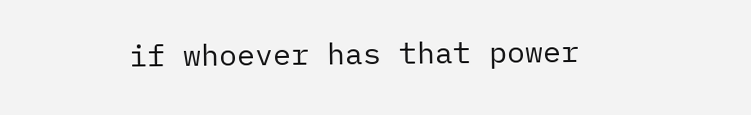if whoever has that power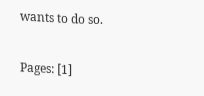wants to do so.

Pages: [1]